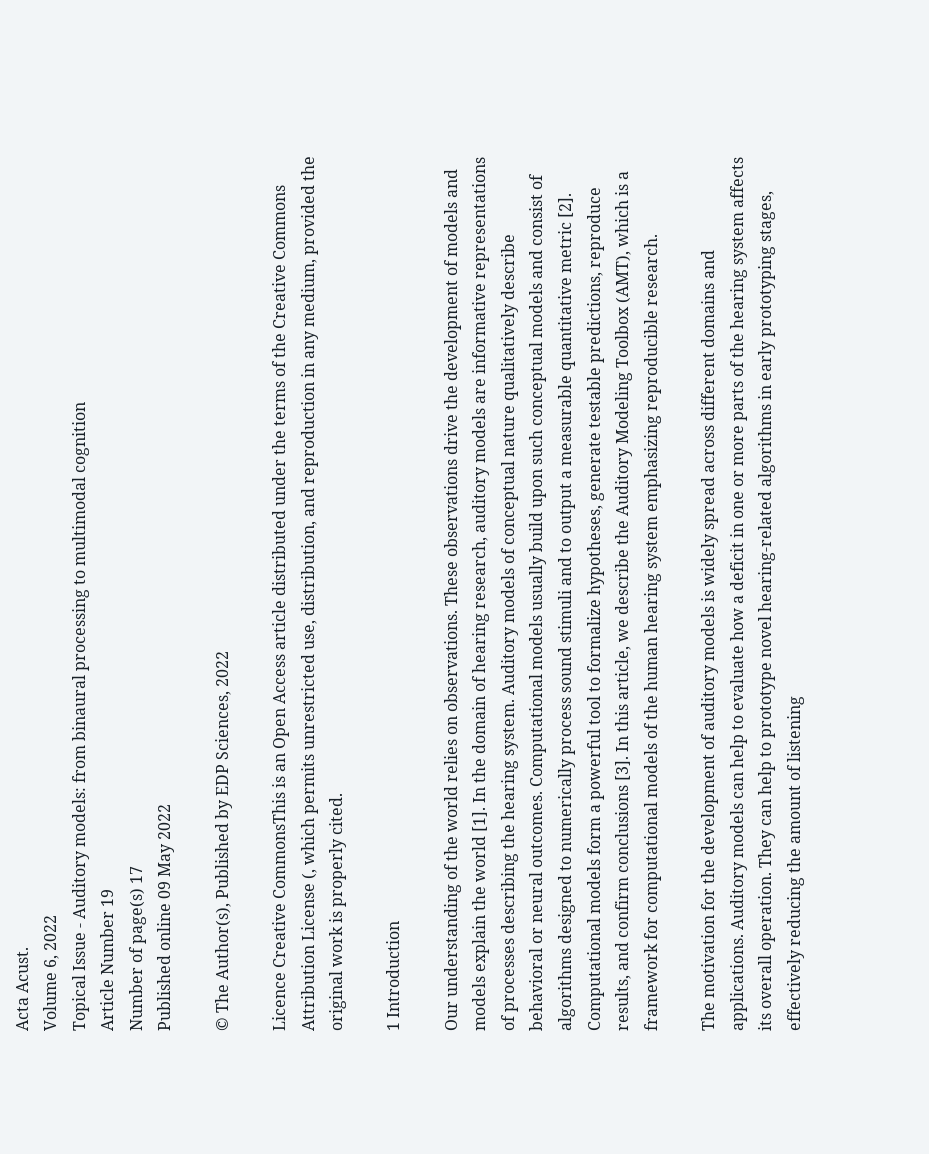Acta Acust.
Volume 6, 2022
Topical Issue - Auditory models: from binaural processing to multimodal cognition
Article Number 19
Number of page(s) 17
Published online 09 May 2022

© The Author(s), Published by EDP Sciences, 2022

Licence Creative CommonsThis is an Open Access article distributed under the terms of the Creative Commons Attribution License (, which permits unrestricted use, distribution, and reproduction in any medium, provided the original work is properly cited.

1 Introduction

Our understanding of the world relies on observations. These observations drive the development of models and models explain the world [1]. In the domain of hearing research, auditory models are informative representations of processes describing the hearing system. Auditory models of conceptual nature qualitatively describe behavioral or neural outcomes. Computational models usually build upon such conceptual models and consist of algorithms designed to numerically process sound stimuli and to output a measurable quantitative metric [2]. Computational models form a powerful tool to formalize hypotheses, generate testable predictions, reproduce results, and confirm conclusions [3]. In this article, we describe the Auditory Modeling Toolbox (AMT), which is a framework for computational models of the human hearing system emphasizing reproducible research.

The motivation for the development of auditory models is widely spread across different domains and applications. Auditory models can help to evaluate how a deficit in one or more parts of the hearing system affects its overall operation. They can help to prototype novel hearing-related algorithms in early prototyping stages, effectively reducing the amount of listening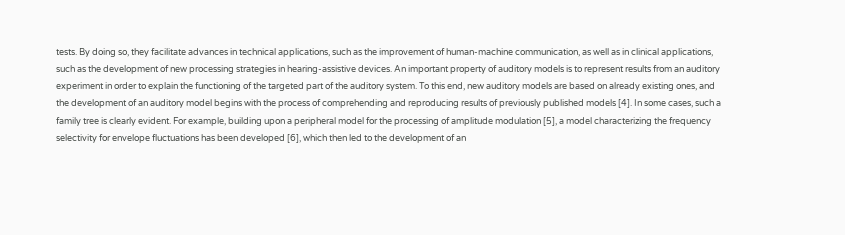tests. By doing so, they facilitate advances in technical applications, such as the improvement of human-machine communication, as well as in clinical applications, such as the development of new processing strategies in hearing-assistive devices. An important property of auditory models is to represent results from an auditory experiment in order to explain the functioning of the targeted part of the auditory system. To this end, new auditory models are based on already existing ones, and the development of an auditory model begins with the process of comprehending and reproducing results of previously published models [4]. In some cases, such a family tree is clearly evident. For example, building upon a peripheral model for the processing of amplitude modulation [5], a model characterizing the frequency selectivity for envelope fluctuations has been developed [6], which then led to the development of an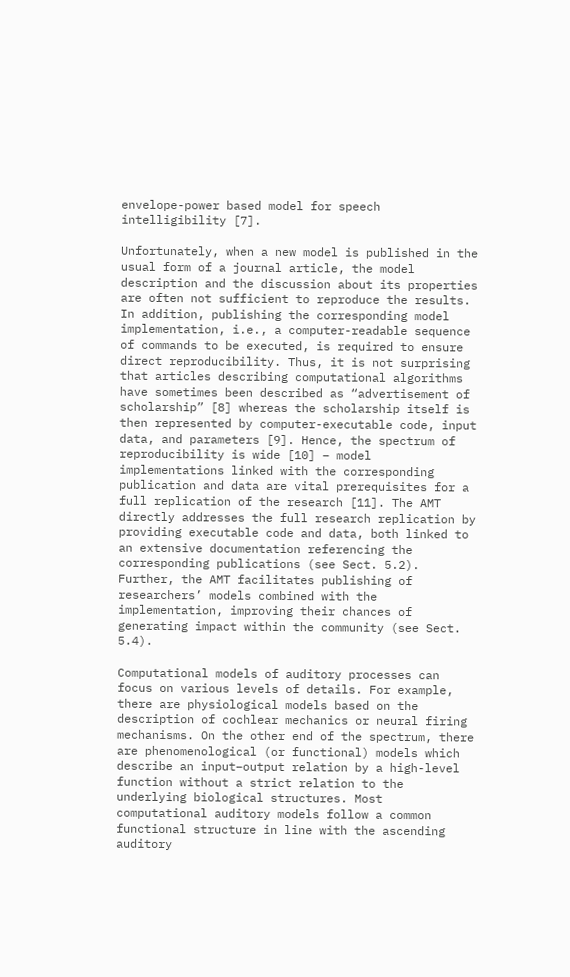envelope-power based model for speech intelligibility [7].

Unfortunately, when a new model is published in the usual form of a journal article, the model description and the discussion about its properties are often not sufficient to reproduce the results. In addition, publishing the corresponding model implementation, i.e., a computer-readable sequence of commands to be executed, is required to ensure direct reproducibility. Thus, it is not surprising that articles describing computational algorithms have sometimes been described as “advertisement of scholarship” [8] whereas the scholarship itself is then represented by computer-executable code, input data, and parameters [9]. Hence, the spectrum of reproducibility is wide [10] – model implementations linked with the corresponding publication and data are vital prerequisites for a full replication of the research [11]. The AMT directly addresses the full research replication by providing executable code and data, both linked to an extensive documentation referencing the corresponding publications (see Sect. 5.2). Further, the AMT facilitates publishing of researchers’ models combined with the implementation, improving their chances of generating impact within the community (see Sect. 5.4).

Computational models of auditory processes can focus on various levels of details. For example, there are physiological models based on the description of cochlear mechanics or neural firing mechanisms. On the other end of the spectrum, there are phenomenological (or functional) models which describe an input–output relation by a high-level function without a strict relation to the underlying biological structures. Most computational auditory models follow a common functional structure in line with the ascending auditory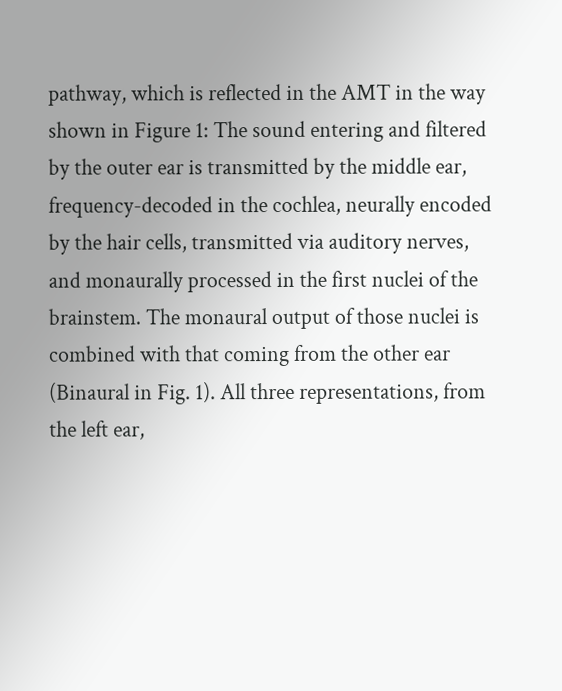pathway, which is reflected in the AMT in the way shown in Figure 1: The sound entering and filtered by the outer ear is transmitted by the middle ear, frequency-decoded in the cochlea, neurally encoded by the hair cells, transmitted via auditory nerves, and monaurally processed in the first nuclei of the brainstem. The monaural output of those nuclei is combined with that coming from the other ear (Binaural in Fig. 1). All three representations, from the left ear,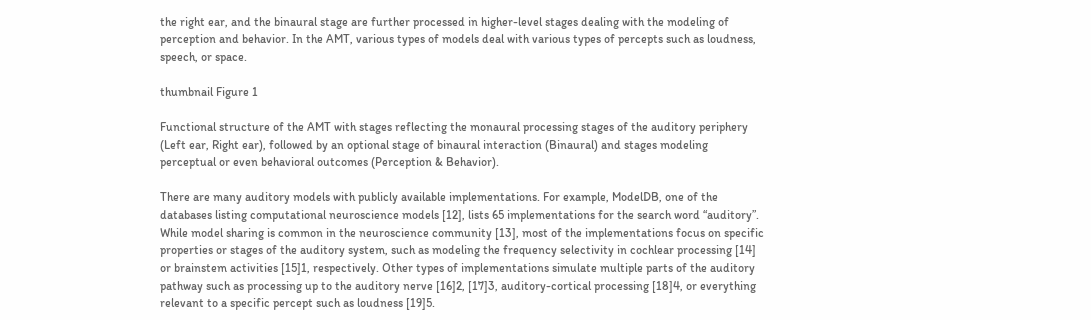the right ear, and the binaural stage are further processed in higher-level stages dealing with the modeling of perception and behavior. In the AMT, various types of models deal with various types of percepts such as loudness, speech, or space.

thumbnail Figure 1

Functional structure of the AMT with stages reflecting the monaural processing stages of the auditory periphery (Left ear, Right ear), followed by an optional stage of binaural interaction (Binaural) and stages modeling perceptual or even behavioral outcomes (Perception & Behavior).

There are many auditory models with publicly available implementations. For example, ModelDB, one of the databases listing computational neuroscience models [12], lists 65 implementations for the search word “auditory”. While model sharing is common in the neuroscience community [13], most of the implementations focus on specific properties or stages of the auditory system, such as modeling the frequency selectivity in cochlear processing [14] or brainstem activities [15]1, respectively. Other types of implementations simulate multiple parts of the auditory pathway such as processing up to the auditory nerve [16]2, [17]3, auditory-cortical processing [18]4, or everything relevant to a specific percept such as loudness [19]5.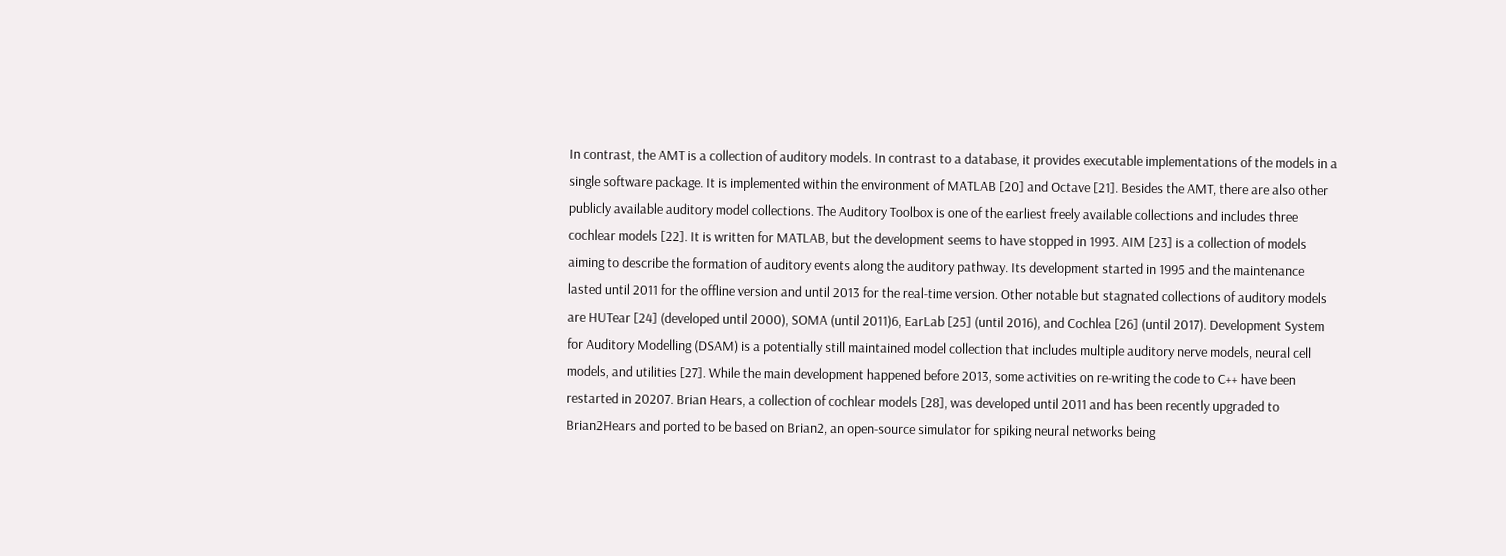In contrast, the AMT is a collection of auditory models. In contrast to a database, it provides executable implementations of the models in a single software package. It is implemented within the environment of MATLAB [20] and Octave [21]. Besides the AMT, there are also other publicly available auditory model collections. The Auditory Toolbox is one of the earliest freely available collections and includes three cochlear models [22]. It is written for MATLAB, but the development seems to have stopped in 1993. AIM [23] is a collection of models aiming to describe the formation of auditory events along the auditory pathway. Its development started in 1995 and the maintenance lasted until 2011 for the offline version and until 2013 for the real-time version. Other notable but stagnated collections of auditory models are HUTear [24] (developed until 2000), SOMA (until 2011)6, EarLab [25] (until 2016), and Cochlea [26] (until 2017). Development System for Auditory Modelling (DSAM) is a potentially still maintained model collection that includes multiple auditory nerve models, neural cell models, and utilities [27]. While the main development happened before 2013, some activities on re-writing the code to C++ have been restarted in 20207. Brian Hears, a collection of cochlear models [28], was developed until 2011 and has been recently upgraded to Brian2Hears and ported to be based on Brian2, an open-source simulator for spiking neural networks being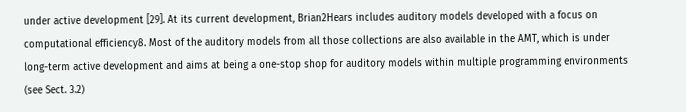under active development [29]. At its current development, Brian2Hears includes auditory models developed with a focus on computational efficiency8. Most of the auditory models from all those collections are also available in the AMT, which is under long-term active development and aims at being a one-stop shop for auditory models within multiple programming environments (see Sect. 3.2)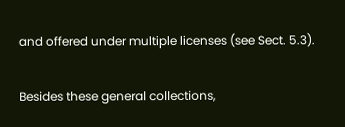and offered under multiple licenses (see Sect. 5.3).

Besides these general collections,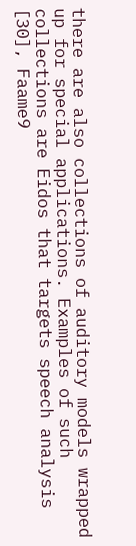there are also collections of auditory models wrapped up for special applications. Examples of such collections are Eidos that targets speech analysis [30], Faame9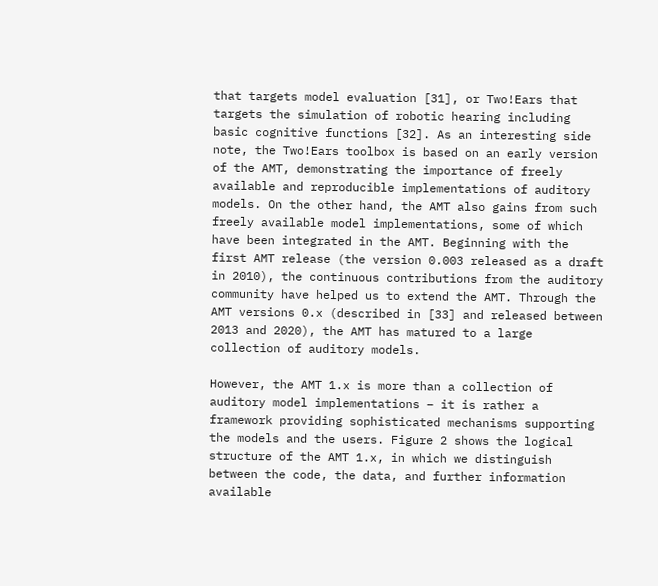that targets model evaluation [31], or Two!Ears that targets the simulation of robotic hearing including basic cognitive functions [32]. As an interesting side note, the Two!Ears toolbox is based on an early version of the AMT, demonstrating the importance of freely available and reproducible implementations of auditory models. On the other hand, the AMT also gains from such freely available model implementations, some of which have been integrated in the AMT. Beginning with the first AMT release (the version 0.003 released as a draft in 2010), the continuous contributions from the auditory community have helped us to extend the AMT. Through the AMT versions 0.x (described in [33] and released between 2013 and 2020), the AMT has matured to a large collection of auditory models.

However, the AMT 1.x is more than a collection of auditory model implementations – it is rather a framework providing sophisticated mechanisms supporting the models and the users. Figure 2 shows the logical structure of the AMT 1.x, in which we distinguish between the code, the data, and further information available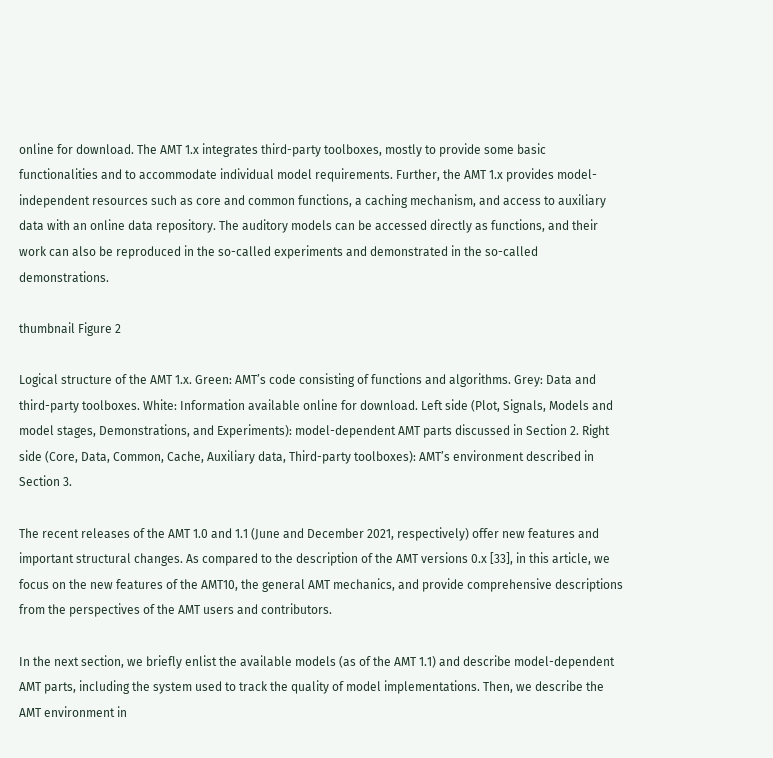online for download. The AMT 1.x integrates third-party toolboxes, mostly to provide some basic functionalities and to accommodate individual model requirements. Further, the AMT 1.x provides model-independent resources such as core and common functions, a caching mechanism, and access to auxiliary data with an online data repository. The auditory models can be accessed directly as functions, and their work can also be reproduced in the so-called experiments and demonstrated in the so-called demonstrations.

thumbnail Figure 2

Logical structure of the AMT 1.x. Green: AMT’s code consisting of functions and algorithms. Grey: Data and third-party toolboxes. White: Information available online for download. Left side (Plot, Signals, Models and model stages, Demonstrations, and Experiments): model-dependent AMT parts discussed in Section 2. Right side (Core, Data, Common, Cache, Auxiliary data, Third-party toolboxes): AMT’s environment described in Section 3.

The recent releases of the AMT 1.0 and 1.1 (June and December 2021, respectively) offer new features and important structural changes. As compared to the description of the AMT versions 0.x [33], in this article, we focus on the new features of the AMT10, the general AMT mechanics, and provide comprehensive descriptions from the perspectives of the AMT users and contributors.

In the next section, we briefly enlist the available models (as of the AMT 1.1) and describe model-dependent AMT parts, including the system used to track the quality of model implementations. Then, we describe the AMT environment in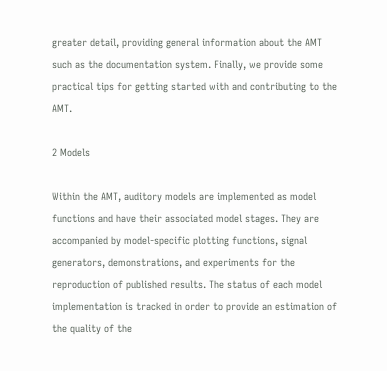greater detail, providing general information about the AMT such as the documentation system. Finally, we provide some practical tips for getting started with and contributing to the AMT.

2 Models

Within the AMT, auditory models are implemented as model functions and have their associated model stages. They are accompanied by model-specific plotting functions, signal generators, demonstrations, and experiments for the reproduction of published results. The status of each model implementation is tracked in order to provide an estimation of the quality of the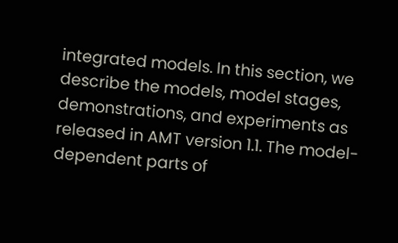integrated models. In this section, we describe the models, model stages, demonstrations, and experiments as released in AMT version 1.1. The model-dependent parts of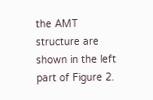the AMT structure are shown in the left part of Figure 2.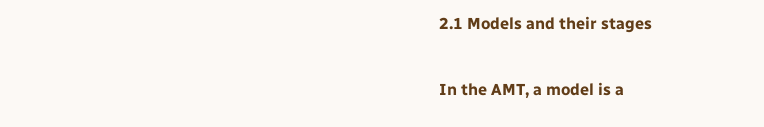2.1 Models and their stages

In the AMT, a model is a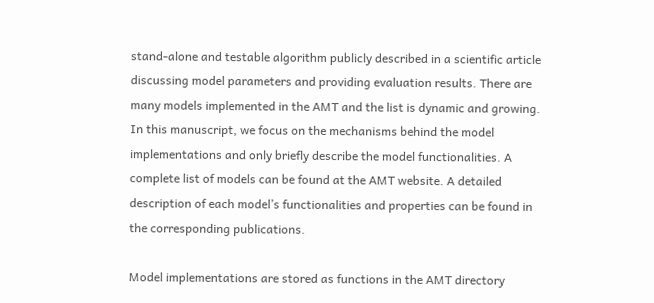stand-alone and testable algorithm publicly described in a scientific article discussing model parameters and providing evaluation results. There are many models implemented in the AMT and the list is dynamic and growing. In this manuscript, we focus on the mechanisms behind the model implementations and only briefly describe the model functionalities. A complete list of models can be found at the AMT website. A detailed description of each model’s functionalities and properties can be found in the corresponding publications.

Model implementations are stored as functions in the AMT directory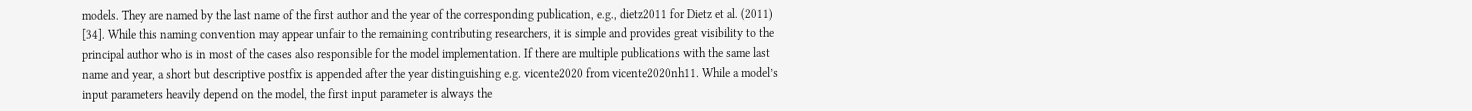models. They are named by the last name of the first author and the year of the corresponding publication, e.g., dietz2011 for Dietz et al. (2011) [34]. While this naming convention may appear unfair to the remaining contributing researchers, it is simple and provides great visibility to the principal author who is in most of the cases also responsible for the model implementation. If there are multiple publications with the same last name and year, a short but descriptive postfix is appended after the year distinguishing e.g. vicente2020 from vicente2020nh11. While a model’s input parameters heavily depend on the model, the first input parameter is always the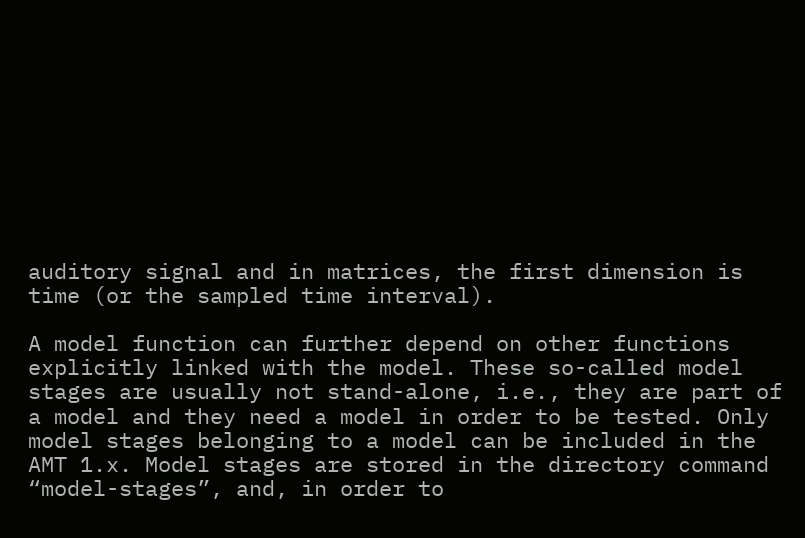auditory signal and in matrices, the first dimension is time (or the sampled time interval).

A model function can further depend on other functions explicitly linked with the model. These so-called model stages are usually not stand-alone, i.e., they are part of a model and they need a model in order to be tested. Only model stages belonging to a model can be included in the AMT 1.x. Model stages are stored in the directory command “model-stages”, and, in order to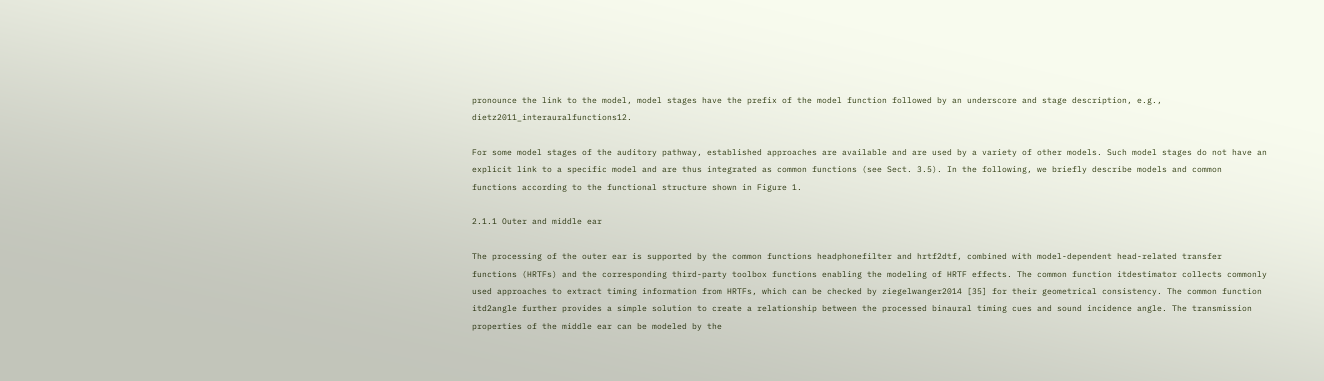pronounce the link to the model, model stages have the prefix of the model function followed by an underscore and stage description, e.g., dietz2011_interauralfunctions12.

For some model stages of the auditory pathway, established approaches are available and are used by a variety of other models. Such model stages do not have an explicit link to a specific model and are thus integrated as common functions (see Sect. 3.5). In the following, we briefly describe models and common functions according to the functional structure shown in Figure 1.

2.1.1 Outer and middle ear

The processing of the outer ear is supported by the common functions headphonefilter and hrtf2dtf, combined with model-dependent head-related transfer functions (HRTFs) and the corresponding third-party toolbox functions enabling the modeling of HRTF effects. The common function itdestimator collects commonly used approaches to extract timing information from HRTFs, which can be checked by ziegelwanger2014 [35] for their geometrical consistency. The common function itd2angle further provides a simple solution to create a relationship between the processed binaural timing cues and sound incidence angle. The transmission properties of the middle ear can be modeled by the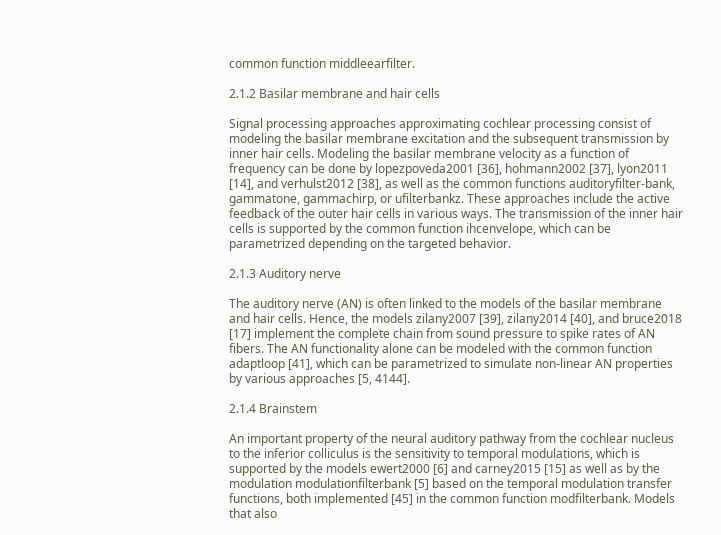common function middleearfilter.

2.1.2 Basilar membrane and hair cells

Signal processing approaches approximating cochlear processing consist of modeling the basilar membrane excitation and the subsequent transmission by inner hair cells. Modeling the basilar membrane velocity as a function of frequency can be done by lopezpoveda2001 [36], hohmann2002 [37], lyon2011 [14], and verhulst2012 [38], as well as the common functions auditoryfilter-bank, gammatone, gammachirp, or ufilterbankz. These approaches include the active feedback of the outer hair cells in various ways. The transmission of the inner hair cells is supported by the common function ihcenvelope, which can be parametrized depending on the targeted behavior.

2.1.3 Auditory nerve

The auditory nerve (AN) is often linked to the models of the basilar membrane and hair cells. Hence, the models zilany2007 [39], zilany2014 [40], and bruce2018 [17] implement the complete chain from sound pressure to spike rates of AN fibers. The AN functionality alone can be modeled with the common function adaptloop [41], which can be parametrized to simulate non-linear AN properties by various approaches [5, 4144].

2.1.4 Brainstem

An important property of the neural auditory pathway from the cochlear nucleus to the inferior colliculus is the sensitivity to temporal modulations, which is supported by the models ewert2000 [6] and carney2015 [15] as well as by the modulation modulationfilterbank [5] based on the temporal modulation transfer functions, both implemented [45] in the common function modfilterbank. Models that also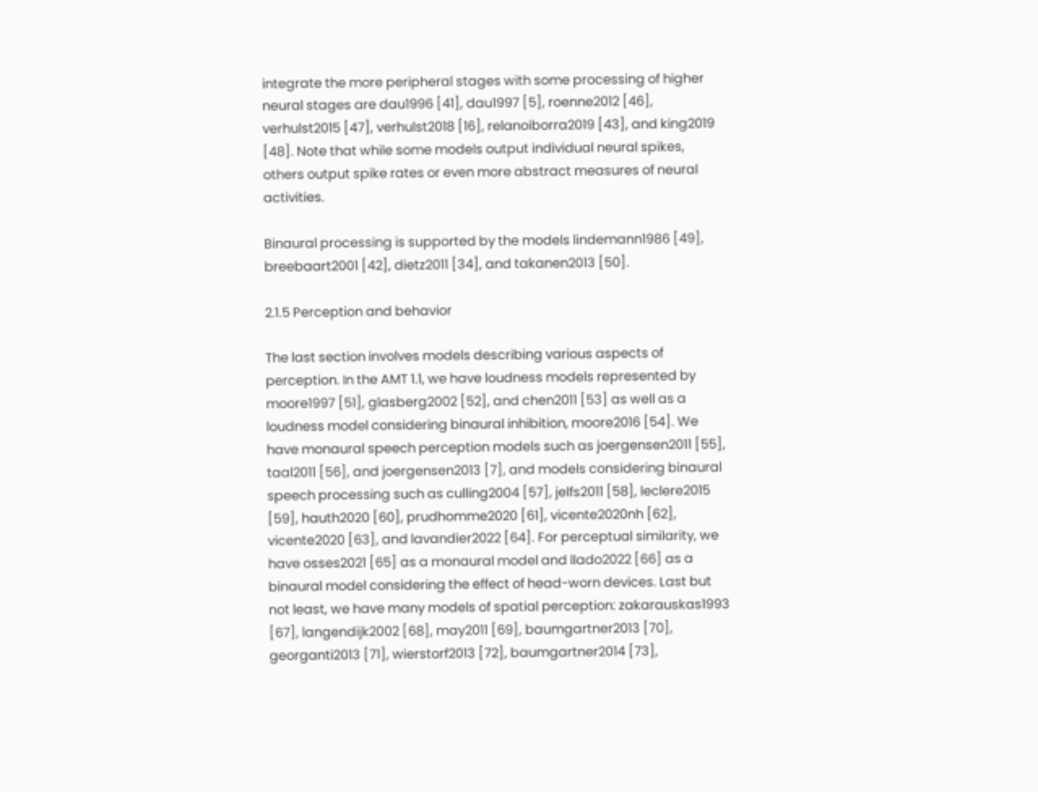integrate the more peripheral stages with some processing of higher neural stages are dau1996 [41], dau1997 [5], roenne2012 [46], verhulst2015 [47], verhulst2018 [16], relanoiborra2019 [43], and king2019 [48]. Note that while some models output individual neural spikes, others output spike rates or even more abstract measures of neural activities.

Binaural processing is supported by the models lindemann1986 [49], breebaart2001 [42], dietz2011 [34], and takanen2013 [50].

2.1.5 Perception and behavior

The last section involves models describing various aspects of perception. In the AMT 1.1, we have loudness models represented by moore1997 [51], glasberg2002 [52], and chen2011 [53] as well as a loudness model considering binaural inhibition, moore2016 [54]. We have monaural speech perception models such as joergensen2011 [55], taal2011 [56], and joergensen2013 [7], and models considering binaural speech processing such as culling2004 [57], jelfs2011 [58], leclere2015 [59], hauth2020 [60], prudhomme2020 [61], vicente2020nh [62], vicente2020 [63], and lavandier2022 [64]. For perceptual similarity, we have osses2021 [65] as a monaural model and llado2022 [66] as a binaural model considering the effect of head-worn devices. Last but not least, we have many models of spatial perception: zakarauskas1993 [67], langendijk2002 [68], may2011 [69], baumgartner2013 [70], georganti2013 [71], wierstorf2013 [72], baumgartner2014 [73],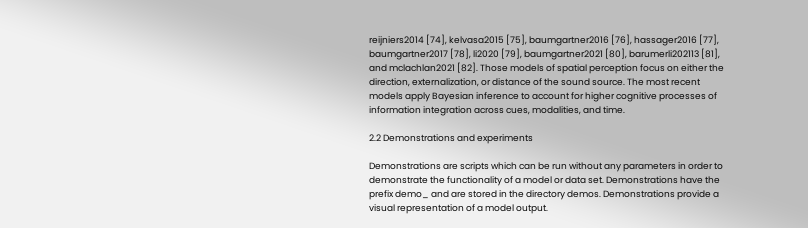reijniers2014 [74], kelvasa2015 [75], baumgartner2016 [76], hassager2016 [77], baumgartner2017 [78], li2020 [79], baumgartner2021 [80], barumerli202113 [81], and mclachlan2021 [82]. Those models of spatial perception focus on either the direction, externalization, or distance of the sound source. The most recent models apply Bayesian inference to account for higher cognitive processes of information integration across cues, modalities, and time.

2.2 Demonstrations and experiments

Demonstrations are scripts which can be run without any parameters in order to demonstrate the functionality of a model or data set. Demonstrations have the prefix demo_ and are stored in the directory demos. Demonstrations provide a visual representation of a model output.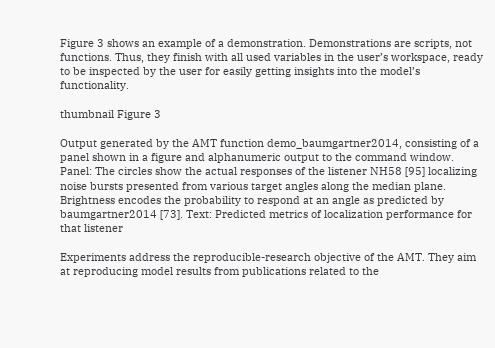Figure 3 shows an example of a demonstration. Demonstrations are scripts, not functions. Thus, they finish with all used variables in the user’s workspace, ready to be inspected by the user for easily getting insights into the model’s functionality.

thumbnail Figure 3

Output generated by the AMT function demo_baumgartner2014, consisting of a panel shown in a figure and alphanumeric output to the command window. Panel: The circles show the actual responses of the listener NH58 [95] localizing noise bursts presented from various target angles along the median plane. Brightness encodes the probability to respond at an angle as predicted by baumgartner2014 [73]. Text: Predicted metrics of localization performance for that listener

Experiments address the reproducible-research objective of the AMT. They aim at reproducing model results from publications related to the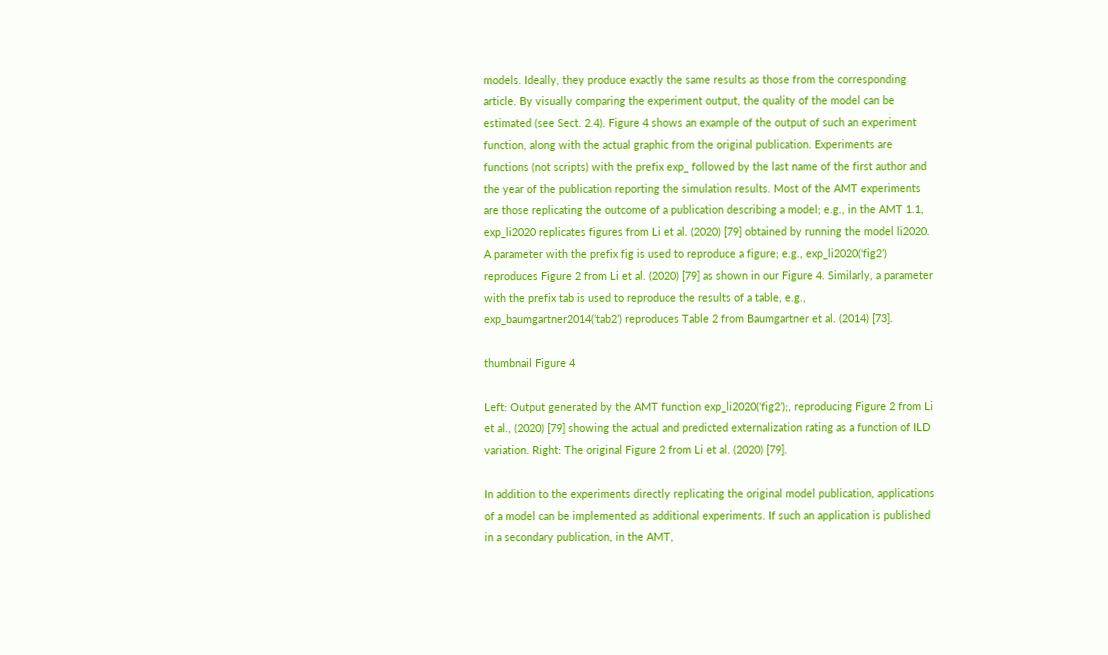models. Ideally, they produce exactly the same results as those from the corresponding article. By visually comparing the experiment output, the quality of the model can be estimated (see Sect. 2.4). Figure 4 shows an example of the output of such an experiment function, along with the actual graphic from the original publication. Experiments are functions (not scripts) with the prefix exp_ followed by the last name of the first author and the year of the publication reporting the simulation results. Most of the AMT experiments are those replicating the outcome of a publication describing a model; e.g., in the AMT 1.1, exp_li2020 replicates figures from Li et al. (2020) [79] obtained by running the model li2020. A parameter with the prefix fig is used to reproduce a figure; e.g., exp_li2020(‘fig2’) reproduces Figure 2 from Li et al. (2020) [79] as shown in our Figure 4. Similarly, a parameter with the prefix tab is used to reproduce the results of a table, e.g., exp_baumgartner2014(‘tab2’) reproduces Table 2 from Baumgartner et al. (2014) [73].

thumbnail Figure 4

Left: Output generated by the AMT function exp_li2020(‘fig2’);, reproducing Figure 2 from Li et al., (2020) [79] showing the actual and predicted externalization rating as a function of ILD variation. Right: The original Figure 2 from Li et al. (2020) [79].

In addition to the experiments directly replicating the original model publication, applications of a model can be implemented as additional experiments. If such an application is published in a secondary publication, in the AMT,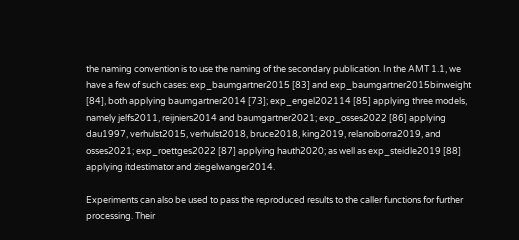the naming convention is to use the naming of the secondary publication. In the AMT 1.1, we have a few of such cases: exp_baumgartner2015 [83] and exp_baumgartner2015binweight [84], both applying baumgartner2014 [73]; exp_engel202114 [85] applying three models, namely jelfs2011, reijniers2014 and baumgartner2021; exp_osses2022 [86] applying dau1997, verhulst2015, verhulst2018, bruce2018, king2019, relanoiborra2019, and osses2021; exp_roettges2022 [87] applying hauth2020; as well as exp_steidle2019 [88] applying itdestimator and ziegelwanger2014.

Experiments can also be used to pass the reproduced results to the caller functions for further processing. Their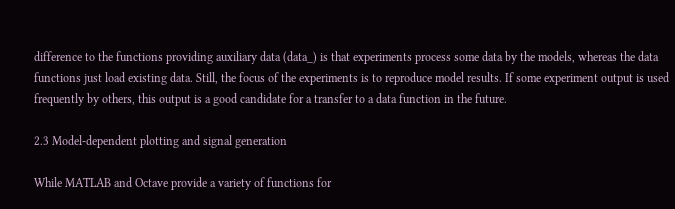difference to the functions providing auxiliary data (data_) is that experiments process some data by the models, whereas the data functions just load existing data. Still, the focus of the experiments is to reproduce model results. If some experiment output is used frequently by others, this output is a good candidate for a transfer to a data function in the future.

2.3 Model-dependent plotting and signal generation

While MATLAB and Octave provide a variety of functions for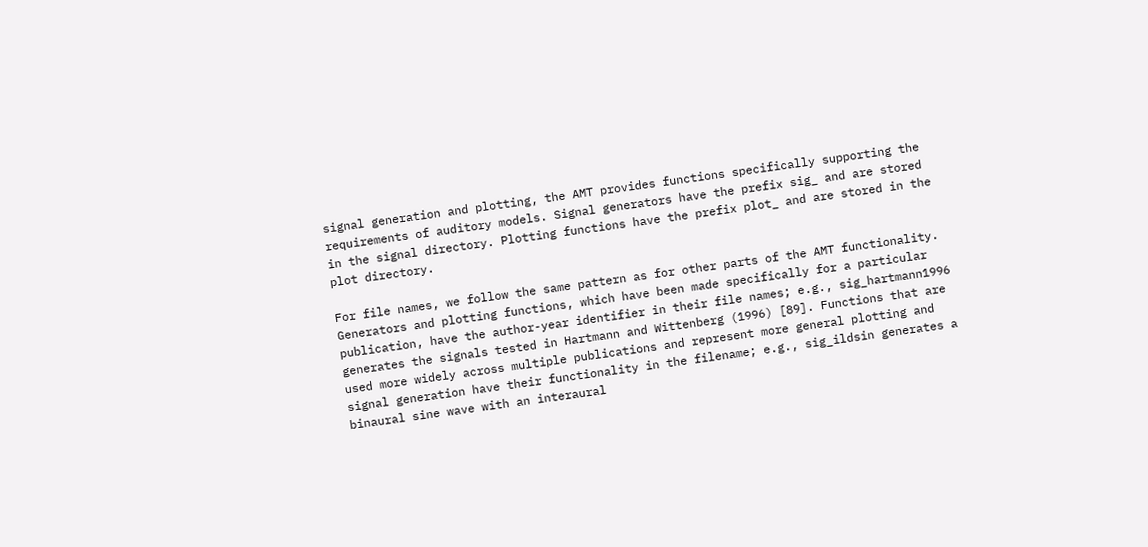signal generation and plotting, the AMT provides functions specifically supporting the requirements of auditory models. Signal generators have the prefix sig_ and are stored in the signal directory. Plotting functions have the prefix plot_ and are stored in the plot directory.

For file names, we follow the same pattern as for other parts of the AMT functionality. Generators and plotting functions, which have been made specifically for a particular publication, have the author-year identifier in their file names; e.g., sig_hartmann1996 generates the signals tested in Hartmann and Wittenberg (1996) [89]. Functions that are used more widely across multiple publications and represent more general plotting and signal generation have their functionality in the filename; e.g., sig_ildsin generates a binaural sine wave with an interaural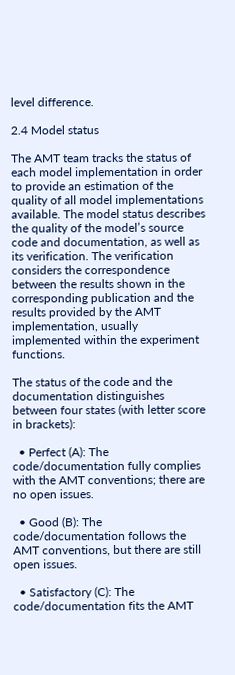level difference.

2.4 Model status

The AMT team tracks the status of each model implementation in order to provide an estimation of the quality of all model implementations available. The model status describes the quality of the model’s source code and documentation, as well as its verification. The verification considers the correspondence between the results shown in the corresponding publication and the results provided by the AMT implementation, usually implemented within the experiment functions.

The status of the code and the documentation distinguishes between four states (with letter score in brackets):

  • Perfect (A): The code/documentation fully complies with the AMT conventions; there are no open issues.

  • Good (B): The code/documentation follows the AMT conventions, but there are still open issues.

  • Satisfactory (C): The code/documentation fits the AMT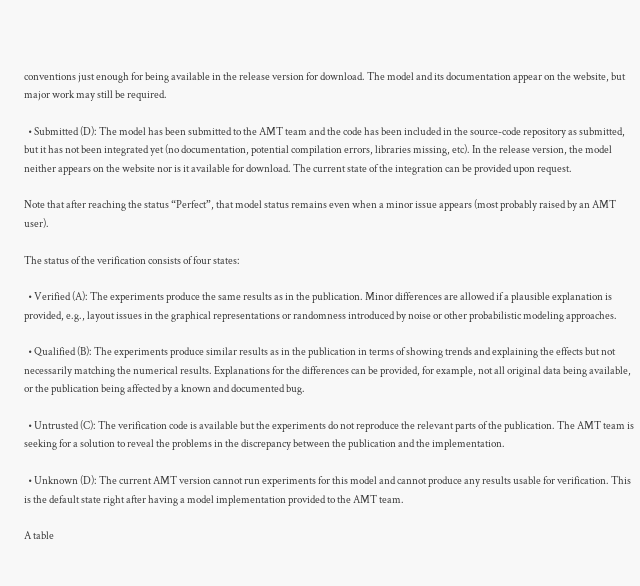conventions just enough for being available in the release version for download. The model and its documentation appear on the website, but major work may still be required.

  • Submitted (D): The model has been submitted to the AMT team and the code has been included in the source-code repository as submitted, but it has not been integrated yet (no documentation, potential compilation errors, libraries missing, etc). In the release version, the model neither appears on the website nor is it available for download. The current state of the integration can be provided upon request.

Note that after reaching the status “Perfect”, that model status remains even when a minor issue appears (most probably raised by an AMT user).

The status of the verification consists of four states:

  • Verified (A): The experiments produce the same results as in the publication. Minor differences are allowed if a plausible explanation is provided, e.g., layout issues in the graphical representations or randomness introduced by noise or other probabilistic modeling approaches.

  • Qualified (B): The experiments produce similar results as in the publication in terms of showing trends and explaining the effects but not necessarily matching the numerical results. Explanations for the differences can be provided, for example, not all original data being available, or the publication being affected by a known and documented bug.

  • Untrusted (C): The verification code is available but the experiments do not reproduce the relevant parts of the publication. The AMT team is seeking for a solution to reveal the problems in the discrepancy between the publication and the implementation.

  • Unknown (D): The current AMT version cannot run experiments for this model and cannot produce any results usable for verification. This is the default state right after having a model implementation provided to the AMT team.

A table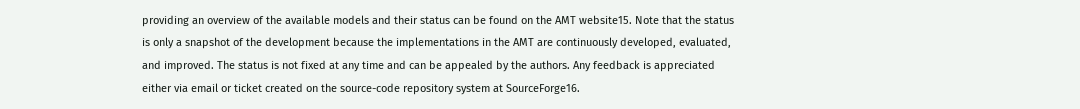providing an overview of the available models and their status can be found on the AMT website15. Note that the status is only a snapshot of the development because the implementations in the AMT are continuously developed, evaluated, and improved. The status is not fixed at any time and can be appealed by the authors. Any feedback is appreciated either via email or ticket created on the source-code repository system at SourceForge16.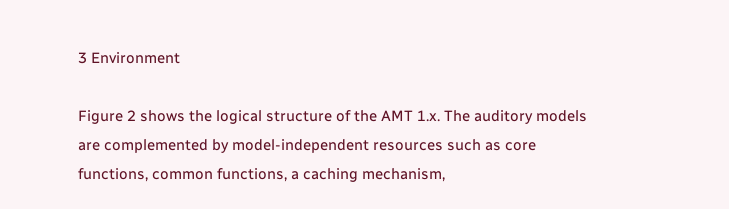3 Environment

Figure 2 shows the logical structure of the AMT 1.x. The auditory models are complemented by model-independent resources such as core functions, common functions, a caching mechanism,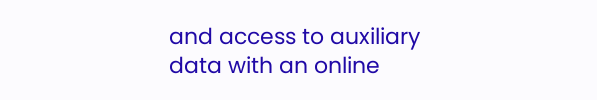and access to auxiliary data with an online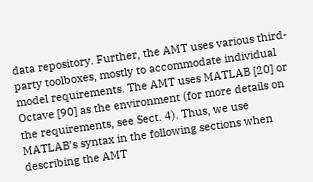data repository. Further, the AMT uses various third-party toolboxes, mostly to accommodate individual model requirements. The AMT uses MATLAB [20] or Octave [90] as the environment (for more details on the requirements, see Sect. 4). Thus, we use MATLAB’s syntax in the following sections when describing the AMT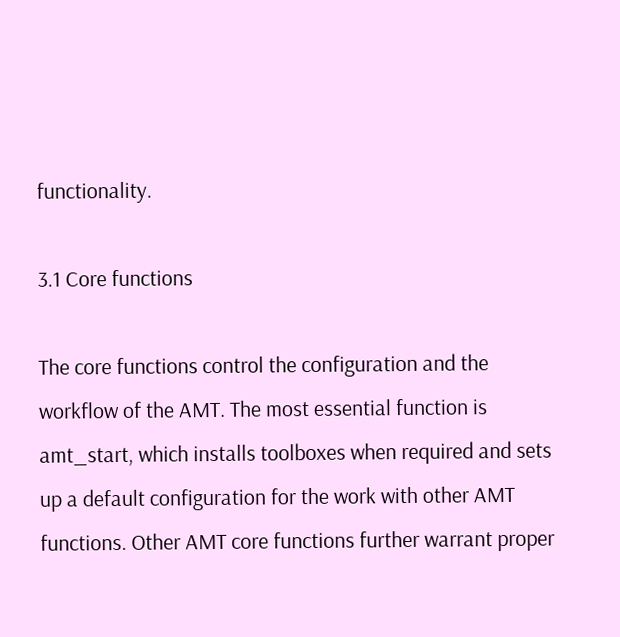functionality.

3.1 Core functions

The core functions control the configuration and the workflow of the AMT. The most essential function is amt_start, which installs toolboxes when required and sets up a default configuration for the work with other AMT functions. Other AMT core functions further warrant proper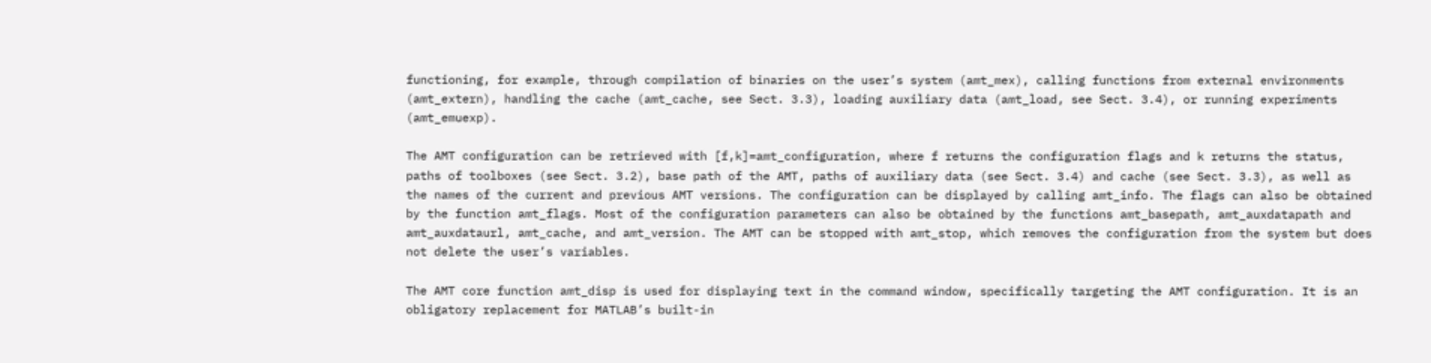functioning, for example, through compilation of binaries on the user’s system (amt_mex), calling functions from external environments (amt_extern), handling the cache (amt_cache, see Sect. 3.3), loading auxiliary data (amt_load, see Sect. 3.4), or running experiments (amt_emuexp).

The AMT configuration can be retrieved with [f,k]=amt_configuration, where f returns the configuration flags and k returns the status, paths of toolboxes (see Sect. 3.2), base path of the AMT, paths of auxiliary data (see Sect. 3.4) and cache (see Sect. 3.3), as well as the names of the current and previous AMT versions. The configuration can be displayed by calling amt_info. The flags can also be obtained by the function amt_flags. Most of the configuration parameters can also be obtained by the functions amt_basepath, amt_auxdatapath and amt_auxdataurl, amt_cache, and amt_version. The AMT can be stopped with amt_stop, which removes the configuration from the system but does not delete the user’s variables.

The AMT core function amt_disp is used for displaying text in the command window, specifically targeting the AMT configuration. It is an obligatory replacement for MATLAB’s built-in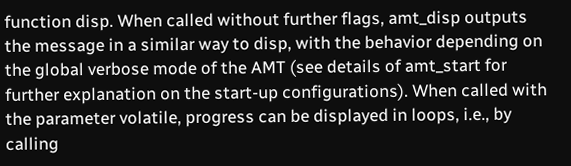function disp. When called without further flags, amt_disp outputs the message in a similar way to disp, with the behavior depending on the global verbose mode of the AMT (see details of amt_start for further explanation on the start-up configurations). When called with the parameter volatile, progress can be displayed in loops, i.e., by calling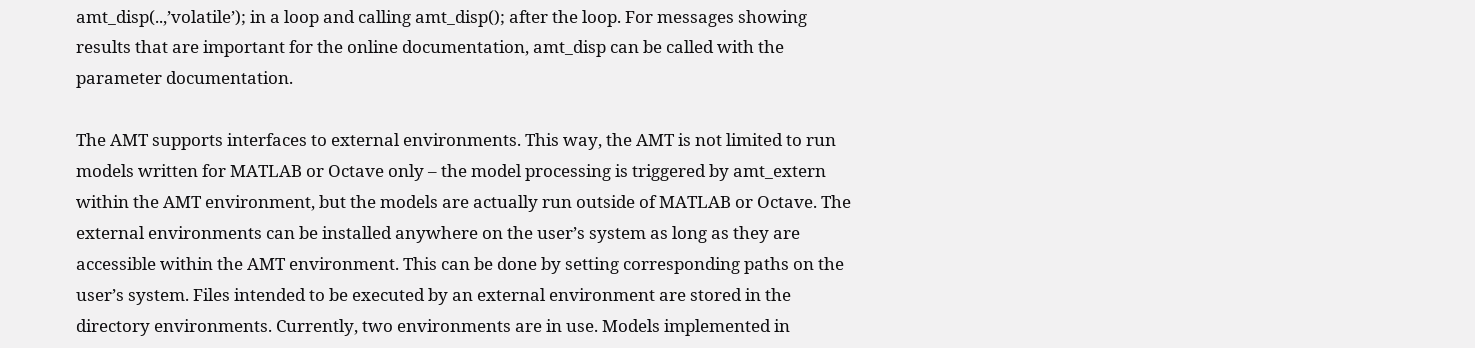amt_disp(..,’volatile’); in a loop and calling amt_disp(); after the loop. For messages showing results that are important for the online documentation, amt_disp can be called with the parameter documentation.

The AMT supports interfaces to external environments. This way, the AMT is not limited to run models written for MATLAB or Octave only – the model processing is triggered by amt_extern within the AMT environment, but the models are actually run outside of MATLAB or Octave. The external environments can be installed anywhere on the user’s system as long as they are accessible within the AMT environment. This can be done by setting corresponding paths on the user’s system. Files intended to be executed by an external environment are stored in the directory environments. Currently, two environments are in use. Models implemented in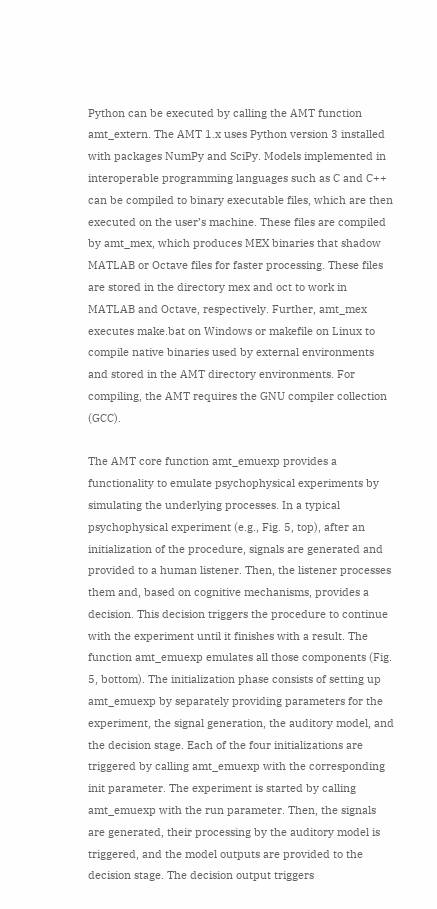Python can be executed by calling the AMT function amt_extern. The AMT 1.x uses Python version 3 installed with packages NumPy and SciPy. Models implemented in interoperable programming languages such as C and C++ can be compiled to binary executable files, which are then executed on the user’s machine. These files are compiled by amt_mex, which produces MEX binaries that shadow MATLAB or Octave files for faster processing. These files are stored in the directory mex and oct to work in MATLAB and Octave, respectively. Further, amt_mex executes make.bat on Windows or makefile on Linux to compile native binaries used by external environments and stored in the AMT directory environments. For compiling, the AMT requires the GNU compiler collection (GCC).

The AMT core function amt_emuexp provides a functionality to emulate psychophysical experiments by simulating the underlying processes. In a typical psychophysical experiment (e.g., Fig. 5, top), after an initialization of the procedure, signals are generated and provided to a human listener. Then, the listener processes them and, based on cognitive mechanisms, provides a decision. This decision triggers the procedure to continue with the experiment until it finishes with a result. The function amt_emuexp emulates all those components (Fig. 5, bottom). The initialization phase consists of setting up amt_emuexp by separately providing parameters for the experiment, the signal generation, the auditory model, and the decision stage. Each of the four initializations are triggered by calling amt_emuexp with the corresponding init parameter. The experiment is started by calling amt_emuexp with the run parameter. Then, the signals are generated, their processing by the auditory model is triggered, and the model outputs are provided to the decision stage. The decision output triggers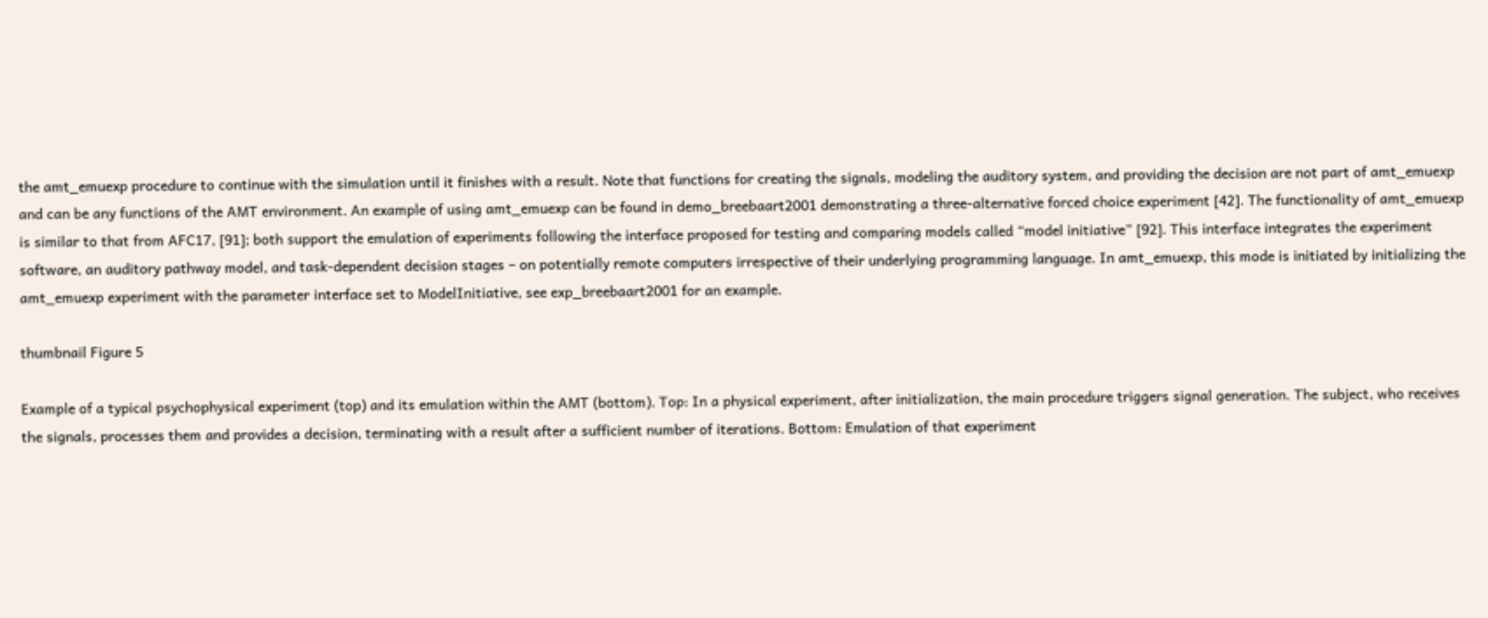the amt_emuexp procedure to continue with the simulation until it finishes with a result. Note that functions for creating the signals, modeling the auditory system, and providing the decision are not part of amt_emuexp and can be any functions of the AMT environment. An example of using amt_emuexp can be found in demo_breebaart2001 demonstrating a three-alternative forced choice experiment [42]. The functionality of amt_emuexp is similar to that from AFC17, [91]; both support the emulation of experiments following the interface proposed for testing and comparing models called “model initiative” [92]. This interface integrates the experiment software, an auditory pathway model, and task-dependent decision stages – on potentially remote computers irrespective of their underlying programming language. In amt_emuexp, this mode is initiated by initializing the amt_emuexp experiment with the parameter interface set to ModelInitiative, see exp_breebaart2001 for an example.

thumbnail Figure 5

Example of a typical psychophysical experiment (top) and its emulation within the AMT (bottom). Top: In a physical experiment, after initialization, the main procedure triggers signal generation. The subject, who receives the signals, processes them and provides a decision, terminating with a result after a sufficient number of iterations. Bottom: Emulation of that experiment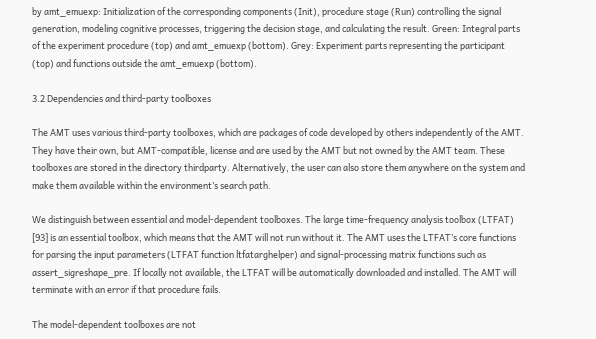by amt_emuexp: Initialization of the corresponding components (Init), procedure stage (Run) controlling the signal generation, modeling cognitive processes, triggering the decision stage, and calculating the result. Green: Integral parts of the experiment procedure (top) and amt_emuexp (bottom). Grey: Experiment parts representing the participant (top) and functions outside the amt_emuexp (bottom).

3.2 Dependencies and third-party toolboxes

The AMT uses various third-party toolboxes, which are packages of code developed by others independently of the AMT. They have their own, but AMT-compatible, license and are used by the AMT but not owned by the AMT team. These toolboxes are stored in the directory thirdparty. Alternatively, the user can also store them anywhere on the system and make them available within the environment’s search path.

We distinguish between essential and model-dependent toolboxes. The large time-frequency analysis toolbox (LTFAT) [93] is an essential toolbox, which means that the AMT will not run without it. The AMT uses the LTFAT’s core functions for parsing the input parameters (LTFAT function ltfatarghelper) and signal-processing matrix functions such as assert_sigreshape_pre. If locally not available, the LTFAT will be automatically downloaded and installed. The AMT will terminate with an error if that procedure fails.

The model-dependent toolboxes are not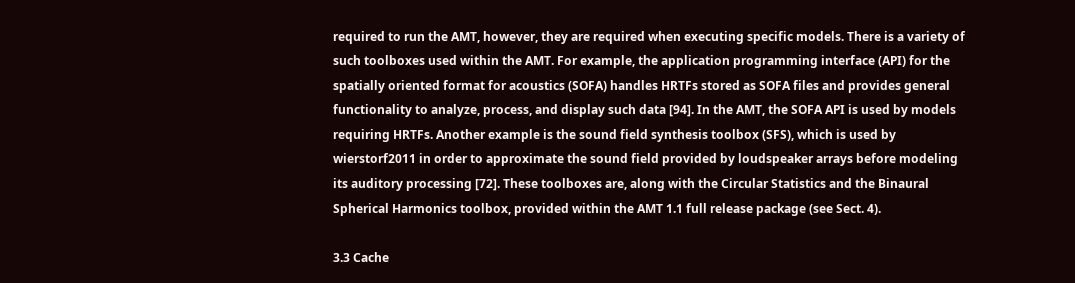required to run the AMT, however, they are required when executing specific models. There is a variety of such toolboxes used within the AMT. For example, the application programming interface (API) for the spatially oriented format for acoustics (SOFA) handles HRTFs stored as SOFA files and provides general functionality to analyze, process, and display such data [94]. In the AMT, the SOFA API is used by models requiring HRTFs. Another example is the sound field synthesis toolbox (SFS), which is used by wierstorf2011 in order to approximate the sound field provided by loudspeaker arrays before modeling its auditory processing [72]. These toolboxes are, along with the Circular Statistics and the Binaural Spherical Harmonics toolbox, provided within the AMT 1.1 full release package (see Sect. 4).

3.3 Cache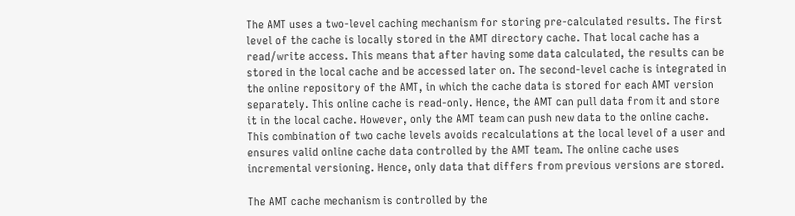The AMT uses a two-level caching mechanism for storing pre-calculated results. The first level of the cache is locally stored in the AMT directory cache. That local cache has a read/write access. This means that after having some data calculated, the results can be stored in the local cache and be accessed later on. The second-level cache is integrated in the online repository of the AMT, in which the cache data is stored for each AMT version separately. This online cache is read-only. Hence, the AMT can pull data from it and store it in the local cache. However, only the AMT team can push new data to the online cache. This combination of two cache levels avoids recalculations at the local level of a user and ensures valid online cache data controlled by the AMT team. The online cache uses incremental versioning. Hence, only data that differs from previous versions are stored.

The AMT cache mechanism is controlled by the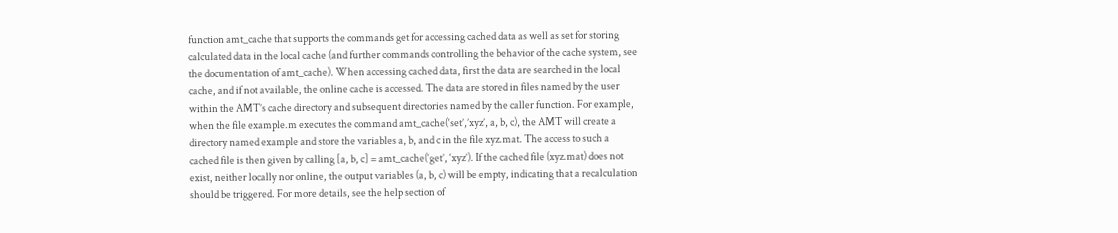function amt_cache that supports the commands get for accessing cached data as well as set for storing calculated data in the local cache (and further commands controlling the behavior of the cache system, see the documentation of amt_cache). When accessing cached data, first the data are searched in the local cache, and if not available, the online cache is accessed. The data are stored in files named by the user within the AMT’s cache directory and subsequent directories named by the caller function. For example, when the file example.m executes the command amt_cache(‘set’,’xyz’, a, b, c), the AMT will create a directory named example and store the variables a, b, and c in the file xyz.mat. The access to such a cached file is then given by calling [a, b, c] = amt_cache(‘get’, ‘xyz’). If the cached file (xyz.mat) does not exist, neither locally nor online, the output variables (a, b, c) will be empty, indicating that a recalculation should be triggered. For more details, see the help section of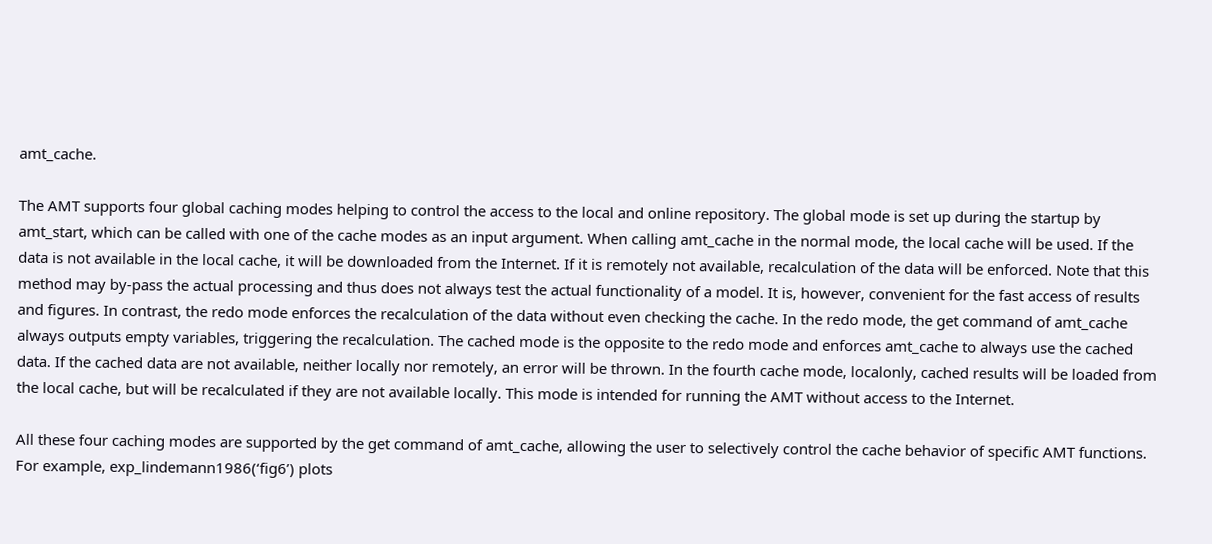amt_cache.

The AMT supports four global caching modes helping to control the access to the local and online repository. The global mode is set up during the startup by amt_start, which can be called with one of the cache modes as an input argument. When calling amt_cache in the normal mode, the local cache will be used. If the data is not available in the local cache, it will be downloaded from the Internet. If it is remotely not available, recalculation of the data will be enforced. Note that this method may by-pass the actual processing and thus does not always test the actual functionality of a model. It is, however, convenient for the fast access of results and figures. In contrast, the redo mode enforces the recalculation of the data without even checking the cache. In the redo mode, the get command of amt_cache always outputs empty variables, triggering the recalculation. The cached mode is the opposite to the redo mode and enforces amt_cache to always use the cached data. If the cached data are not available, neither locally nor remotely, an error will be thrown. In the fourth cache mode, localonly, cached results will be loaded from the local cache, but will be recalculated if they are not available locally. This mode is intended for running the AMT without access to the Internet.

All these four caching modes are supported by the get command of amt_cache, allowing the user to selectively control the cache behavior of specific AMT functions. For example, exp_lindemann1986(‘fig6’) plots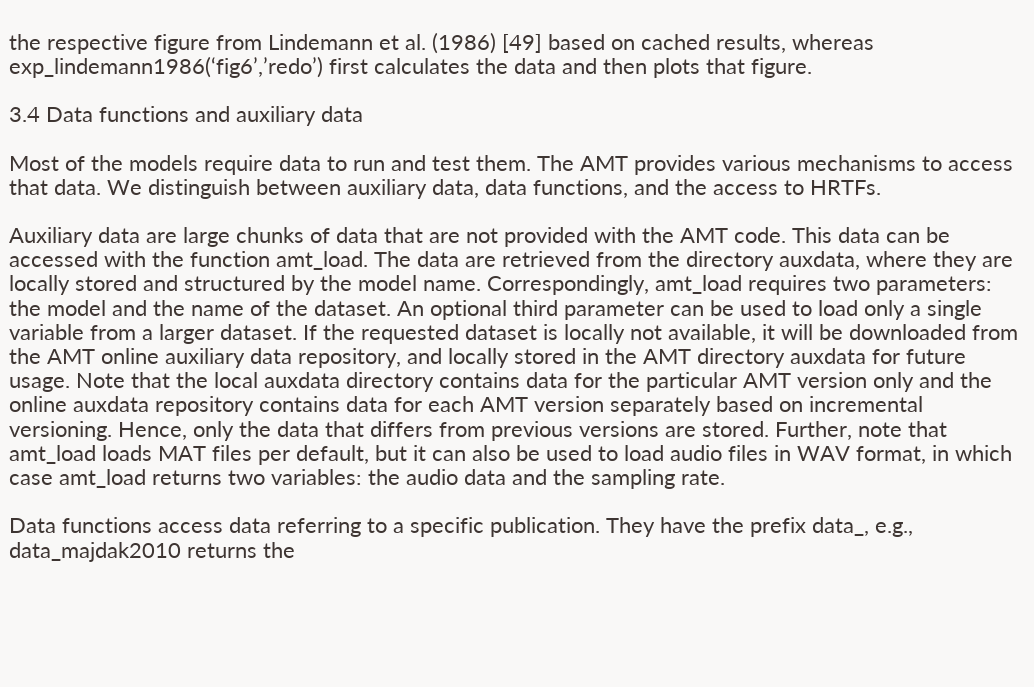the respective figure from Lindemann et al. (1986) [49] based on cached results, whereas exp_lindemann1986(‘fig6’,’redo’) first calculates the data and then plots that figure.

3.4 Data functions and auxiliary data

Most of the models require data to run and test them. The AMT provides various mechanisms to access that data. We distinguish between auxiliary data, data functions, and the access to HRTFs.

Auxiliary data are large chunks of data that are not provided with the AMT code. This data can be accessed with the function amt_load. The data are retrieved from the directory auxdata, where they are locally stored and structured by the model name. Correspondingly, amt_load requires two parameters: the model and the name of the dataset. An optional third parameter can be used to load only a single variable from a larger dataset. If the requested dataset is locally not available, it will be downloaded from the AMT online auxiliary data repository, and locally stored in the AMT directory auxdata for future usage. Note that the local auxdata directory contains data for the particular AMT version only and the online auxdata repository contains data for each AMT version separately based on incremental versioning. Hence, only the data that differs from previous versions are stored. Further, note that amt_load loads MAT files per default, but it can also be used to load audio files in WAV format, in which case amt_load returns two variables: the audio data and the sampling rate.

Data functions access data referring to a specific publication. They have the prefix data_, e.g., data_majdak2010 returns the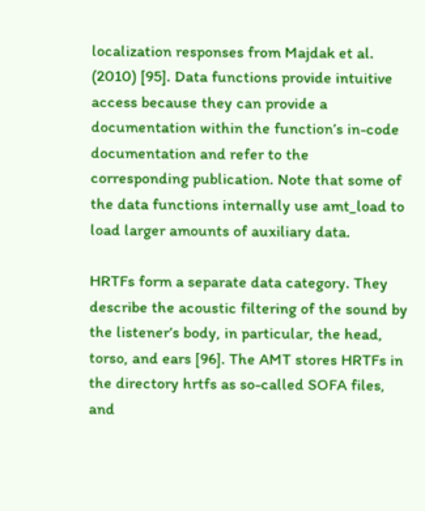localization responses from Majdak et al. (2010) [95]. Data functions provide intuitive access because they can provide a documentation within the function’s in-code documentation and refer to the corresponding publication. Note that some of the data functions internally use amt_load to load larger amounts of auxiliary data.

HRTFs form a separate data category. They describe the acoustic filtering of the sound by the listener’s body, in particular, the head, torso, and ears [96]. The AMT stores HRTFs in the directory hrtfs as so-called SOFA files, and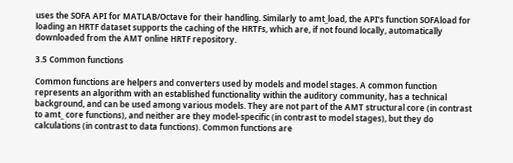uses the SOFA API for MATLAB/Octave for their handling. Similarly to amt_load, the API’s function SOFAload for loading an HRTF dataset supports the caching of the HRTFs, which are, if not found locally, automatically downloaded from the AMT online HRTF repository.

3.5 Common functions

Common functions are helpers and converters used by models and model stages. A common function represents an algorithm with an established functionality within the auditory community, has a technical background, and can be used among various models. They are not part of the AMT structural core (in contrast to amt_ core functions), and neither are they model-specific (in contrast to model stages), but they do calculations (in contrast to data functions). Common functions are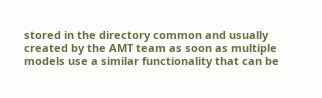stored in the directory common and usually created by the AMT team as soon as multiple models use a similar functionality that can be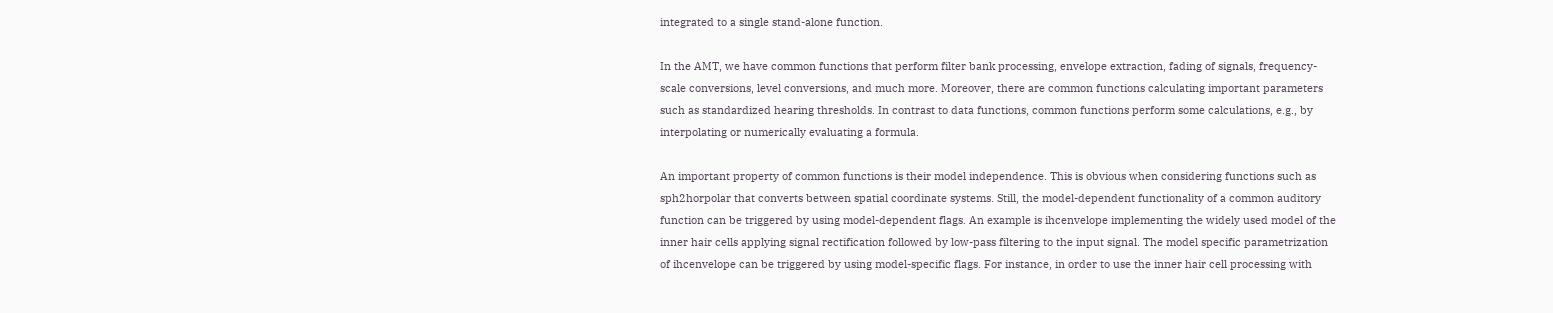integrated to a single stand-alone function.

In the AMT, we have common functions that perform filter bank processing, envelope extraction, fading of signals, frequency-scale conversions, level conversions, and much more. Moreover, there are common functions calculating important parameters such as standardized hearing thresholds. In contrast to data functions, common functions perform some calculations, e.g., by interpolating or numerically evaluating a formula.

An important property of common functions is their model independence. This is obvious when considering functions such as sph2horpolar that converts between spatial coordinate systems. Still, the model-dependent functionality of a common auditory function can be triggered by using model-dependent flags. An example is ihcenvelope implementing the widely used model of the inner hair cells applying signal rectification followed by low-pass filtering to the input signal. The model specific parametrization of ihcenvelope can be triggered by using model-specific flags. For instance, in order to use the inner hair cell processing with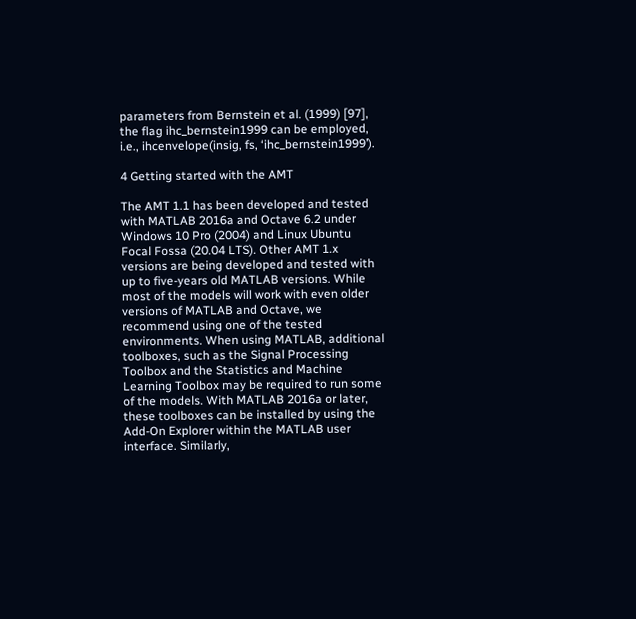parameters from Bernstein et al. (1999) [97], the flag ihc_bernstein1999 can be employed, i.e., ihcenvelope(insig, fs, ‘ihc_bernstein1999’).

4 Getting started with the AMT

The AMT 1.1 has been developed and tested with MATLAB 2016a and Octave 6.2 under Windows 10 Pro (2004) and Linux Ubuntu Focal Fossa (20.04 LTS). Other AMT 1.x versions are being developed and tested with up to five-years old MATLAB versions. While most of the models will work with even older versions of MATLAB and Octave, we recommend using one of the tested environments. When using MATLAB, additional toolboxes, such as the Signal Processing Toolbox and the Statistics and Machine Learning Toolbox may be required to run some of the models. With MATLAB 2016a or later, these toolboxes can be installed by using the Add-On Explorer within the MATLAB user interface. Similarly,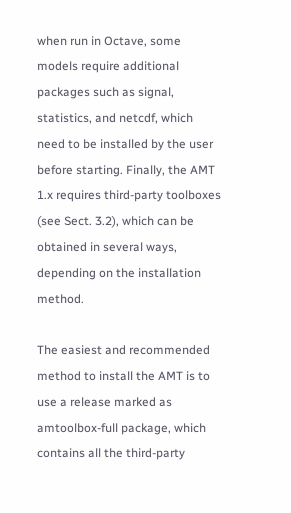when run in Octave, some models require additional packages such as signal, statistics, and netcdf, which need to be installed by the user before starting. Finally, the AMT 1.x requires third-party toolboxes (see Sect. 3.2), which can be obtained in several ways, depending on the installation method.

The easiest and recommended method to install the AMT is to use a release marked as amtoolbox-full package, which contains all the third-party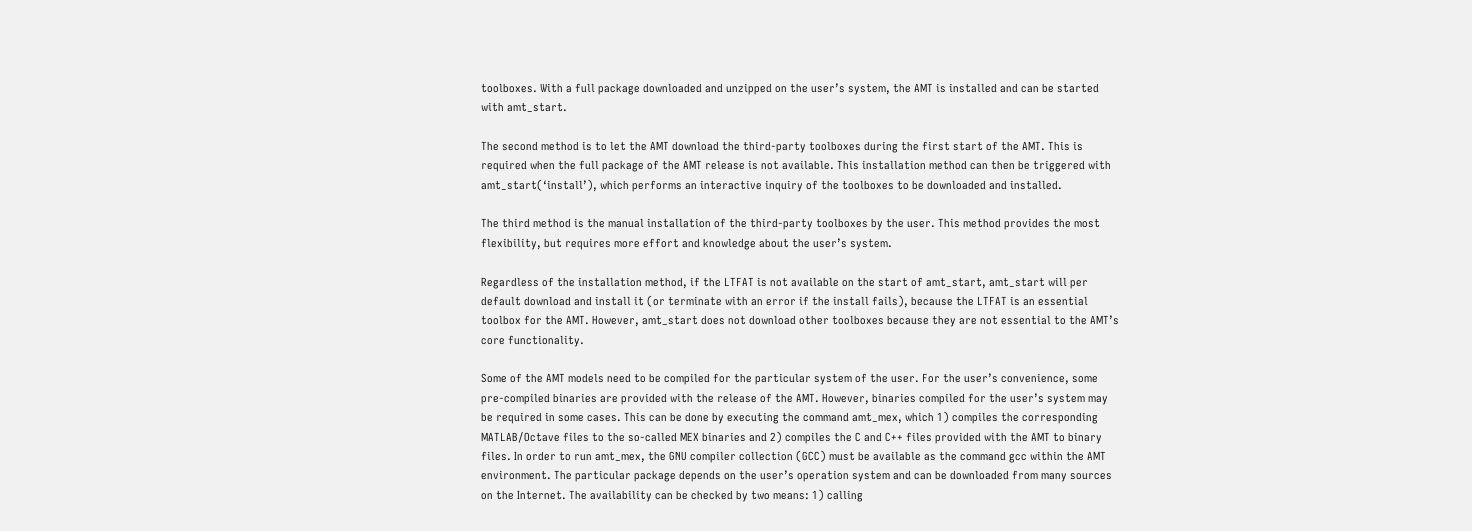toolboxes. With a full package downloaded and unzipped on the user’s system, the AMT is installed and can be started with amt_start.

The second method is to let the AMT download the third-party toolboxes during the first start of the AMT. This is required when the full package of the AMT release is not available. This installation method can then be triggered with amt_start(‘install’), which performs an interactive inquiry of the toolboxes to be downloaded and installed.

The third method is the manual installation of the third-party toolboxes by the user. This method provides the most flexibility, but requires more effort and knowledge about the user’s system.

Regardless of the installation method, if the LTFAT is not available on the start of amt_start, amt_start will per default download and install it (or terminate with an error if the install fails), because the LTFAT is an essential toolbox for the AMT. However, amt_start does not download other toolboxes because they are not essential to the AMT’s core functionality.

Some of the AMT models need to be compiled for the particular system of the user. For the user’s convenience, some pre-compiled binaries are provided with the release of the AMT. However, binaries compiled for the user’s system may be required in some cases. This can be done by executing the command amt_mex, which 1) compiles the corresponding MATLAB/Octave files to the so-called MEX binaries and 2) compiles the C and C++ files provided with the AMT to binary files. In order to run amt_mex, the GNU compiler collection (GCC) must be available as the command gcc within the AMT environment. The particular package depends on the user’s operation system and can be downloaded from many sources on the Internet. The availability can be checked by two means: 1) calling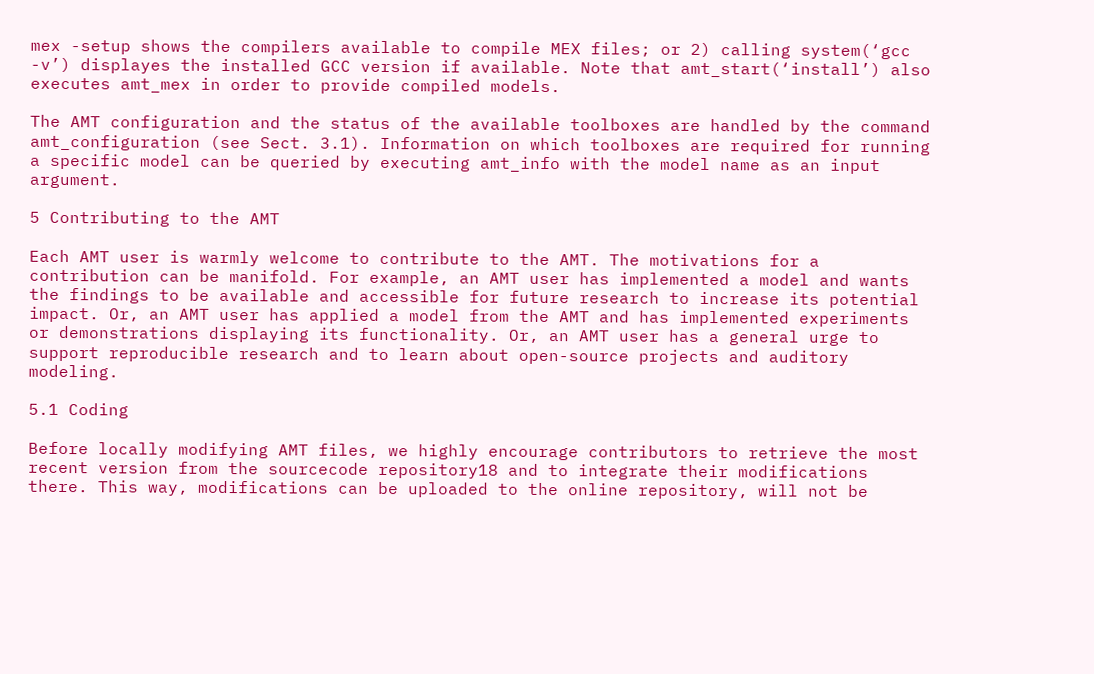mex -setup shows the compilers available to compile MEX files; or 2) calling system(‘gcc -v’) displayes the installed GCC version if available. Note that amt_start(‘install’) also executes amt_mex in order to provide compiled models.

The AMT configuration and the status of the available toolboxes are handled by the command amt_configuration (see Sect. 3.1). Information on which toolboxes are required for running a specific model can be queried by executing amt_info with the model name as an input argument.

5 Contributing to the AMT

Each AMT user is warmly welcome to contribute to the AMT. The motivations for a contribution can be manifold. For example, an AMT user has implemented a model and wants the findings to be available and accessible for future research to increase its potential impact. Or, an AMT user has applied a model from the AMT and has implemented experiments or demonstrations displaying its functionality. Or, an AMT user has a general urge to support reproducible research and to learn about open-source projects and auditory modeling.

5.1 Coding

Before locally modifying AMT files, we highly encourage contributors to retrieve the most recent version from the sourcecode repository18 and to integrate their modifications there. This way, modifications can be uploaded to the online repository, will not be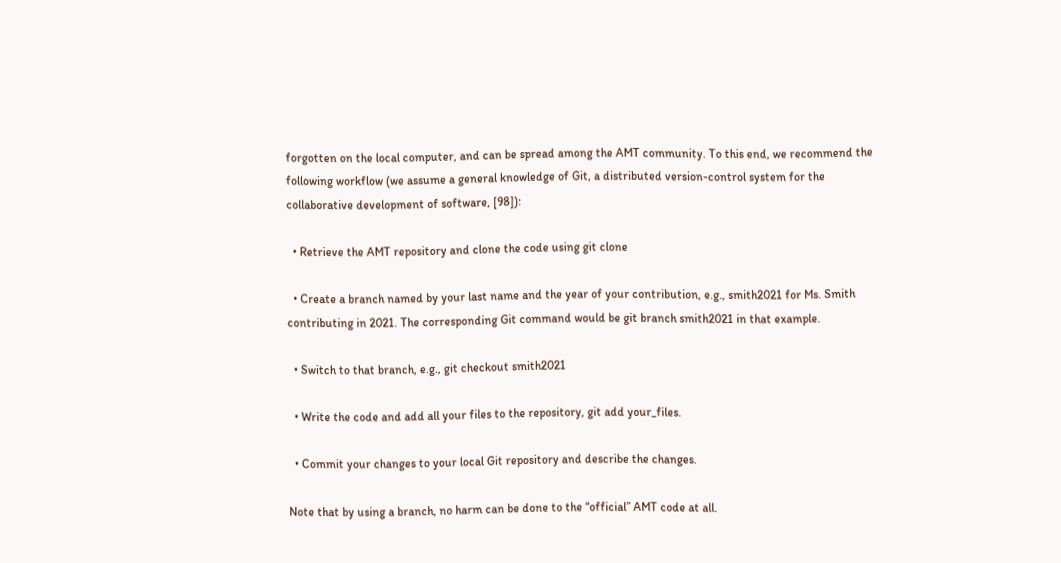forgotten on the local computer, and can be spread among the AMT community. To this end, we recommend the following workflow (we assume a general knowledge of Git, a distributed version-control system for the collaborative development of software, [98]):

  • Retrieve the AMT repository and clone the code using git clone

  • Create a branch named by your last name and the year of your contribution, e.g., smith2021 for Ms. Smith contributing in 2021. The corresponding Git command would be git branch smith2021 in that example.

  • Switch to that branch, e.g., git checkout smith2021

  • Write the code and add all your files to the repository, git add your_files.

  • Commit your changes to your local Git repository and describe the changes.

Note that by using a branch, no harm can be done to the “official” AMT code at all.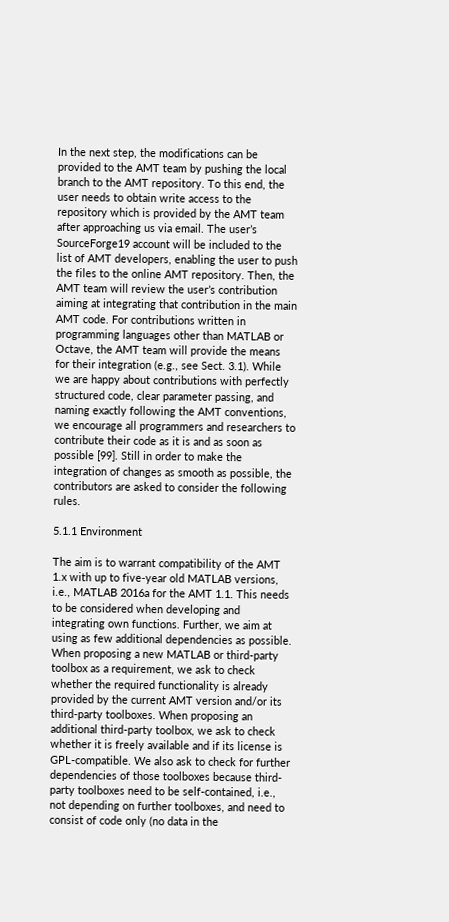In the next step, the modifications can be provided to the AMT team by pushing the local branch to the AMT repository. To this end, the user needs to obtain write access to the repository which is provided by the AMT team after approaching us via email. The user’s SourceForge19 account will be included to the list of AMT developers, enabling the user to push the files to the online AMT repository. Then, the AMT team will review the user’s contribution aiming at integrating that contribution in the main AMT code. For contributions written in programming languages other than MATLAB or Octave, the AMT team will provide the means for their integration (e.g., see Sect. 3.1). While we are happy about contributions with perfectly structured code, clear parameter passing, and naming exactly following the AMT conventions, we encourage all programmers and researchers to contribute their code as it is and as soon as possible [99]. Still in order to make the integration of changes as smooth as possible, the contributors are asked to consider the following rules.

5.1.1 Environment

The aim is to warrant compatibility of the AMT 1.x with up to five-year old MATLAB versions, i.e., MATLAB 2016a for the AMT 1.1. This needs to be considered when developing and integrating own functions. Further, we aim at using as few additional dependencies as possible. When proposing a new MATLAB or third-party toolbox as a requirement, we ask to check whether the required functionality is already provided by the current AMT version and/or its third-party toolboxes. When proposing an additional third-party toolbox, we ask to check whether it is freely available and if its license is GPL-compatible. We also ask to check for further dependencies of those toolboxes because third-party toolboxes need to be self-contained, i.e., not depending on further toolboxes, and need to consist of code only (no data in the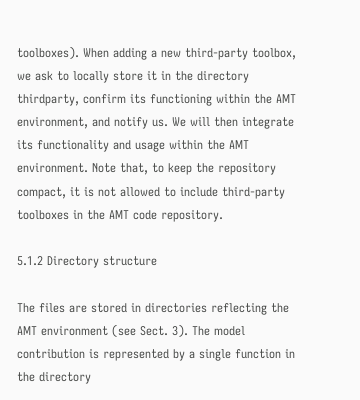toolboxes). When adding a new third-party toolbox, we ask to locally store it in the directory thirdparty, confirm its functioning within the AMT environment, and notify us. We will then integrate its functionality and usage within the AMT environment. Note that, to keep the repository compact, it is not allowed to include third-party toolboxes in the AMT code repository.

5.1.2 Directory structure

The files are stored in directories reflecting the AMT environment (see Sect. 3). The model contribution is represented by a single function in the directory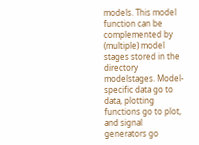models. This model function can be complemented by (multiple) model stages stored in the directory modelstages. Model-specific data go to data, plotting functions go to plot, and signal generators go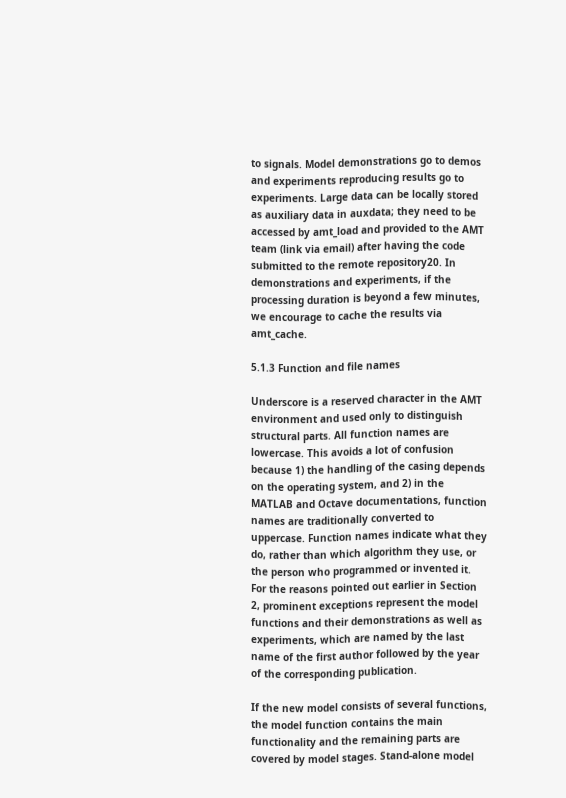to signals. Model demonstrations go to demos and experiments reproducing results go to experiments. Large data can be locally stored as auxiliary data in auxdata; they need to be accessed by amt_load and provided to the AMT team (link via email) after having the code submitted to the remote repository20. In demonstrations and experiments, if the processing duration is beyond a few minutes, we encourage to cache the results via amt_cache.

5.1.3 Function and file names

Underscore is a reserved character in the AMT environment and used only to distinguish structural parts. All function names are lowercase. This avoids a lot of confusion because 1) the handling of the casing depends on the operating system, and 2) in the MATLAB and Octave documentations, function names are traditionally converted to uppercase. Function names indicate what they do, rather than which algorithm they use, or the person who programmed or invented it. For the reasons pointed out earlier in Section 2, prominent exceptions represent the model functions and their demonstrations as well as experiments, which are named by the last name of the first author followed by the year of the corresponding publication.

If the new model consists of several functions, the model function contains the main functionality and the remaining parts are covered by model stages. Stand-alone model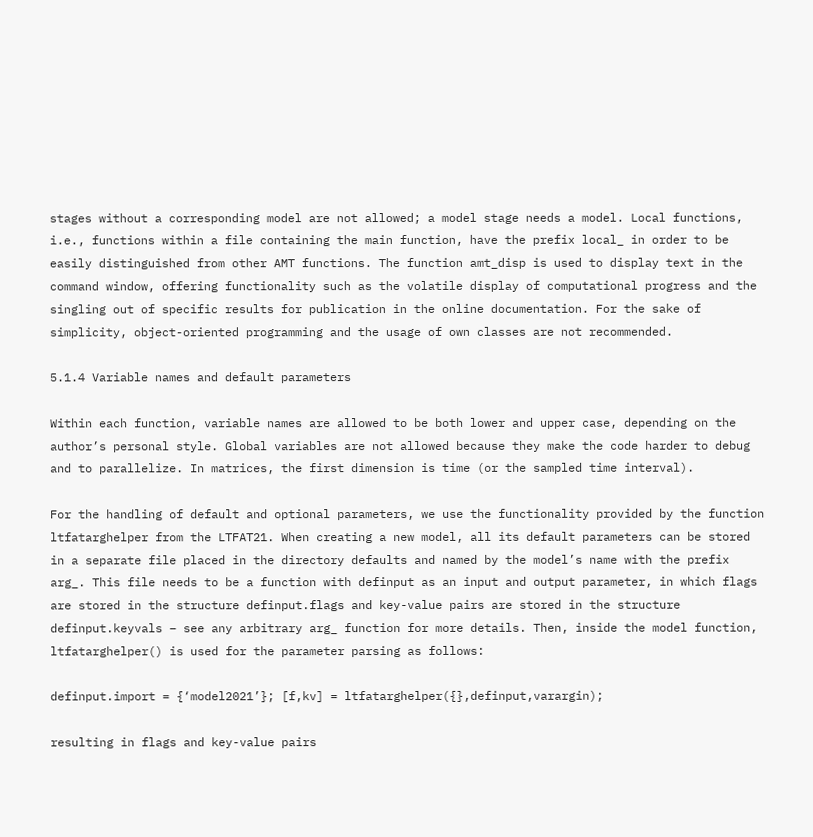stages without a corresponding model are not allowed; a model stage needs a model. Local functions, i.e., functions within a file containing the main function, have the prefix local_ in order to be easily distinguished from other AMT functions. The function amt_disp is used to display text in the command window, offering functionality such as the volatile display of computational progress and the singling out of specific results for publication in the online documentation. For the sake of simplicity, object-oriented programming and the usage of own classes are not recommended.

5.1.4 Variable names and default parameters

Within each function, variable names are allowed to be both lower and upper case, depending on the author’s personal style. Global variables are not allowed because they make the code harder to debug and to parallelize. In matrices, the first dimension is time (or the sampled time interval).

For the handling of default and optional parameters, we use the functionality provided by the function ltfatarghelper from the LTFAT21. When creating a new model, all its default parameters can be stored in a separate file placed in the directory defaults and named by the model’s name with the prefix arg_. This file needs to be a function with definput as an input and output parameter, in which flags are stored in the structure definput.flags and key-value pairs are stored in the structure definput.keyvals – see any arbitrary arg_ function for more details. Then, inside the model function, ltfatarghelper() is used for the parameter parsing as follows:

definput.import = {‘model2021’}; [f,kv] = ltfatarghelper({},definput,varargin);

resulting in flags and key-value pairs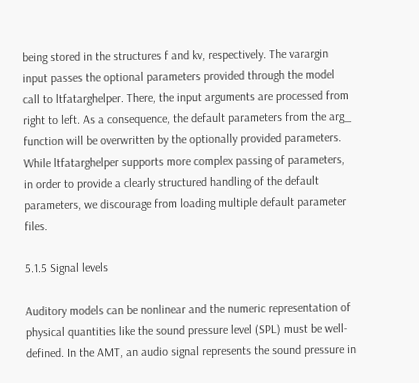being stored in the structures f and kv, respectively. The varargin input passes the optional parameters provided through the model call to ltfatarghelper. There, the input arguments are processed from right to left. As a consequence, the default parameters from the arg_ function will be overwritten by the optionally provided parameters. While ltfatarghelper supports more complex passing of parameters, in order to provide a clearly structured handling of the default parameters, we discourage from loading multiple default parameter files.

5.1.5 Signal levels

Auditory models can be nonlinear and the numeric representation of physical quantities like the sound pressure level (SPL) must be well-defined. In the AMT, an audio signal represents the sound pressure in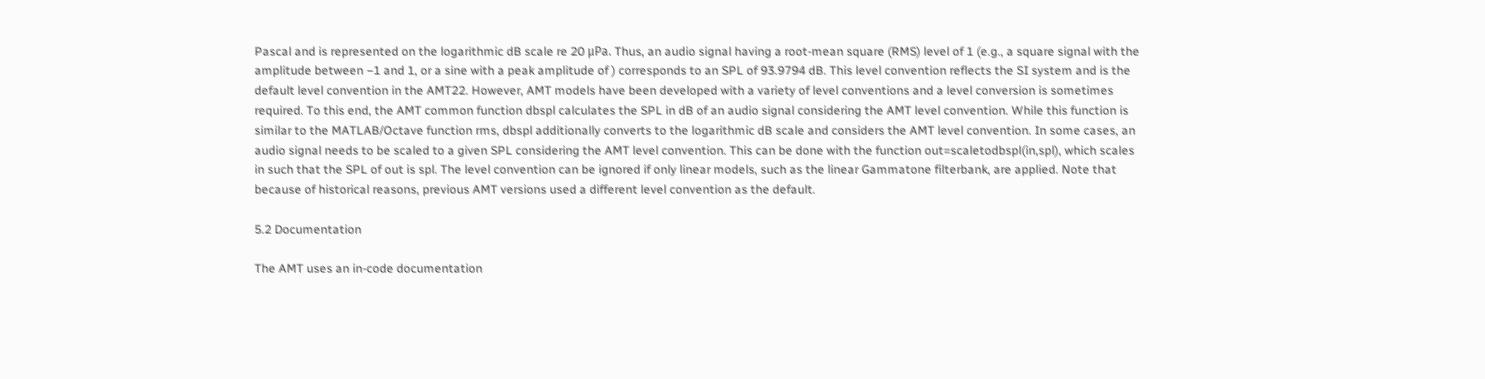Pascal and is represented on the logarithmic dB scale re 20 μPa. Thus, an audio signal having a root-mean square (RMS) level of 1 (e.g., a square signal with the amplitude between −1 and 1, or a sine with a peak amplitude of ) corresponds to an SPL of 93.9794 dB. This level convention reflects the SI system and is the default level convention in the AMT22. However, AMT models have been developed with a variety of level conventions and a level conversion is sometimes required. To this end, the AMT common function dbspl calculates the SPL in dB of an audio signal considering the AMT level convention. While this function is similar to the MATLAB/Octave function rms, dbspl additionally converts to the logarithmic dB scale and considers the AMT level convention. In some cases, an audio signal needs to be scaled to a given SPL considering the AMT level convention. This can be done with the function out=scaletodbspl(in,spl), which scales in such that the SPL of out is spl. The level convention can be ignored if only linear models, such as the linear Gammatone filterbank, are applied. Note that because of historical reasons, previous AMT versions used a different level convention as the default.

5.2 Documentation

The AMT uses an in-code documentation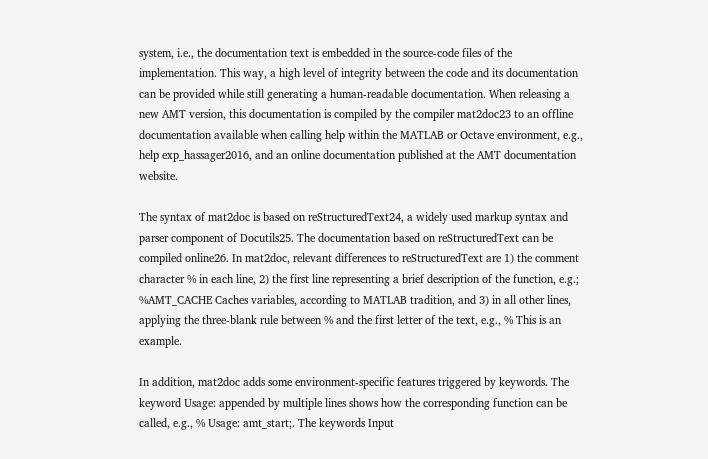system, i.e., the documentation text is embedded in the source-code files of the implementation. This way, a high level of integrity between the code and its documentation can be provided while still generating a human-readable documentation. When releasing a new AMT version, this documentation is compiled by the compiler mat2doc23 to an offline documentation available when calling help within the MATLAB or Octave environment, e.g., help exp_hassager2016, and an online documentation published at the AMT documentation website.

The syntax of mat2doc is based on reStructuredText24, a widely used markup syntax and parser component of Docutils25. The documentation based on reStructuredText can be compiled online26. In mat2doc, relevant differences to reStructuredText are 1) the comment character % in each line, 2) the first line representing a brief description of the function, e.g.; %AMT_CACHE Caches variables, according to MATLAB tradition, and 3) in all other lines, applying the three-blank rule between % and the first letter of the text, e.g., % This is an example.

In addition, mat2doc adds some environment-specific features triggered by keywords. The keyword Usage: appended by multiple lines shows how the corresponding function can be called, e.g., % Usage: amt_start;. The keywords Input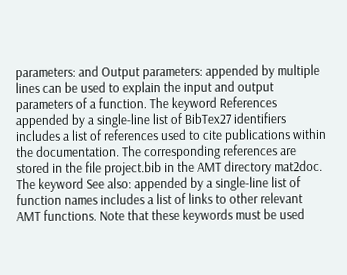parameters: and Output parameters: appended by multiple lines can be used to explain the input and output parameters of a function. The keyword References appended by a single-line list of BibTex27 identifiers includes a list of references used to cite publications within the documentation. The corresponding references are stored in the file project.bib in the AMT directory mat2doc. The keyword See also: appended by a single-line list of function names includes a list of links to other relevant AMT functions. Note that these keywords must be used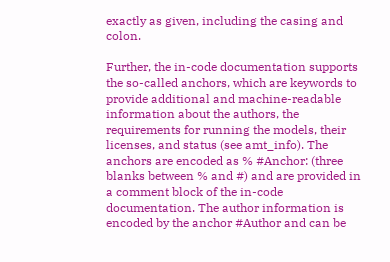exactly as given, including the casing and colon.

Further, the in-code documentation supports the so-called anchors, which are keywords to provide additional and machine-readable information about the authors, the requirements for running the models, their licenses, and status (see amt_info). The anchors are encoded as % #Anchor: (three blanks between % and #) and are provided in a comment block of the in-code documentation. The author information is encoded by the anchor #Author and can be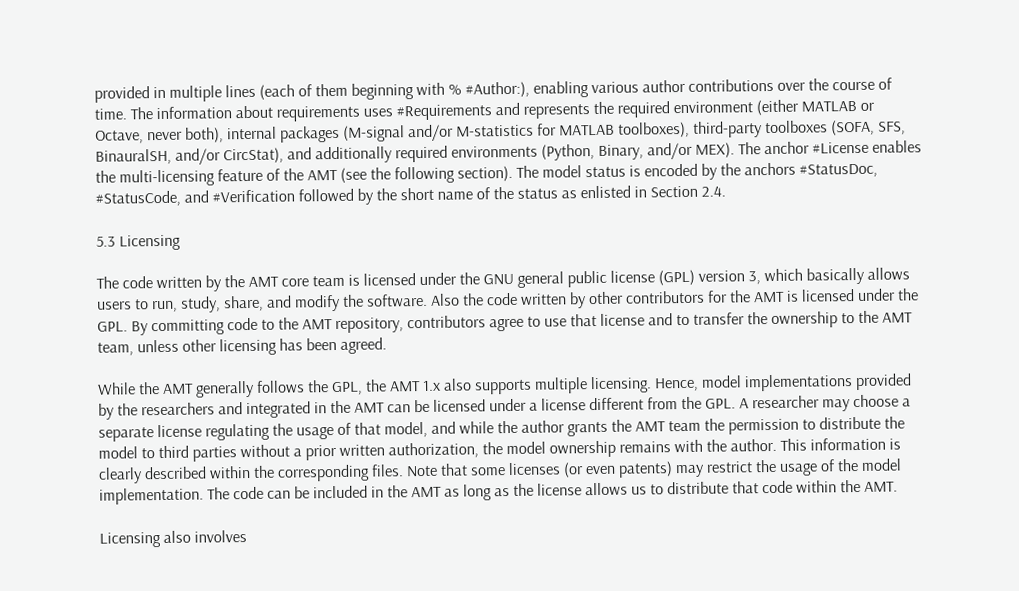provided in multiple lines (each of them beginning with % #Author:), enabling various author contributions over the course of time. The information about requirements uses #Requirements and represents the required environment (either MATLAB or Octave, never both), internal packages (M-signal and/or M-statistics for MATLAB toolboxes), third-party toolboxes (SOFA, SFS, BinauralSH, and/or CircStat), and additionally required environments (Python, Binary, and/or MEX). The anchor #License enables the multi-licensing feature of the AMT (see the following section). The model status is encoded by the anchors #StatusDoc, #StatusCode, and #Verification followed by the short name of the status as enlisted in Section 2.4.

5.3 Licensing

The code written by the AMT core team is licensed under the GNU general public license (GPL) version 3, which basically allows users to run, study, share, and modify the software. Also the code written by other contributors for the AMT is licensed under the GPL. By committing code to the AMT repository, contributors agree to use that license and to transfer the ownership to the AMT team, unless other licensing has been agreed.

While the AMT generally follows the GPL, the AMT 1.x also supports multiple licensing. Hence, model implementations provided by the researchers and integrated in the AMT can be licensed under a license different from the GPL. A researcher may choose a separate license regulating the usage of that model, and while the author grants the AMT team the permission to distribute the model to third parties without a prior written authorization, the model ownership remains with the author. This information is clearly described within the corresponding files. Note that some licenses (or even patents) may restrict the usage of the model implementation. The code can be included in the AMT as long as the license allows us to distribute that code within the AMT.

Licensing also involves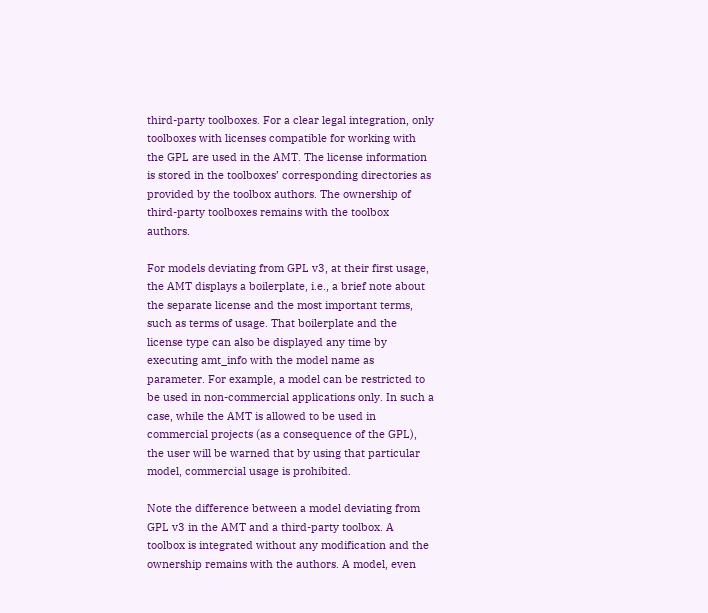third-party toolboxes. For a clear legal integration, only toolboxes with licenses compatible for working with the GPL are used in the AMT. The license information is stored in the toolboxes’ corresponding directories as provided by the toolbox authors. The ownership of third-party toolboxes remains with the toolbox authors.

For models deviating from GPL v3, at their first usage, the AMT displays a boilerplate, i.e., a brief note about the separate license and the most important terms, such as terms of usage. That boilerplate and the license type can also be displayed any time by executing amt_info with the model name as parameter. For example, a model can be restricted to be used in non-commercial applications only. In such a case, while the AMT is allowed to be used in commercial projects (as a consequence of the GPL), the user will be warned that by using that particular model, commercial usage is prohibited.

Note the difference between a model deviating from GPL v3 in the AMT and a third-party toolbox. A toolbox is integrated without any modification and the ownership remains with the authors. A model, even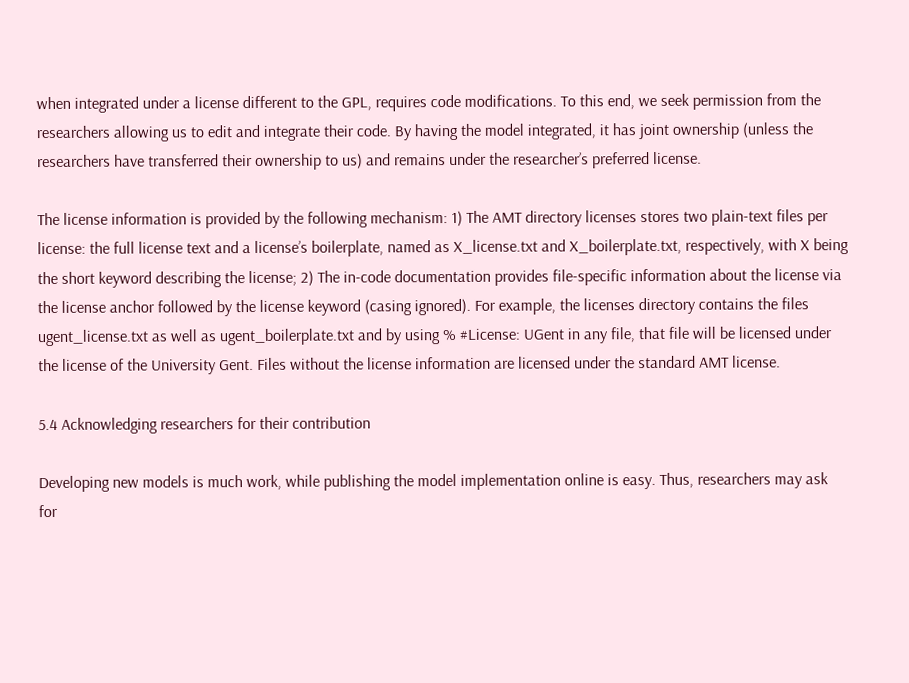when integrated under a license different to the GPL, requires code modifications. To this end, we seek permission from the researchers allowing us to edit and integrate their code. By having the model integrated, it has joint ownership (unless the researchers have transferred their ownership to us) and remains under the researcher’s preferred license.

The license information is provided by the following mechanism: 1) The AMT directory licenses stores two plain-text files per license: the full license text and a license’s boilerplate, named as X_license.txt and X_boilerplate.txt, respectively, with X being the short keyword describing the license; 2) The in-code documentation provides file-specific information about the license via the license anchor followed by the license keyword (casing ignored). For example, the licenses directory contains the files ugent_license.txt as well as ugent_boilerplate.txt and by using % #License: UGent in any file, that file will be licensed under the license of the University Gent. Files without the license information are licensed under the standard AMT license.

5.4 Acknowledging researchers for their contribution

Developing new models is much work, while publishing the model implementation online is easy. Thus, researchers may ask for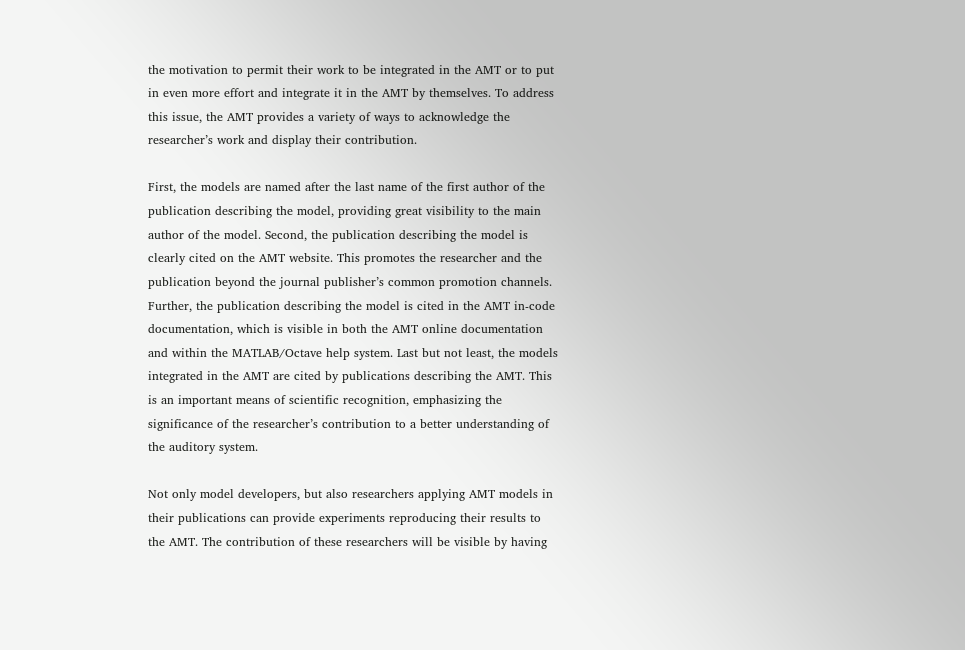the motivation to permit their work to be integrated in the AMT or to put in even more effort and integrate it in the AMT by themselves. To address this issue, the AMT provides a variety of ways to acknowledge the researcher’s work and display their contribution.

First, the models are named after the last name of the first author of the publication describing the model, providing great visibility to the main author of the model. Second, the publication describing the model is clearly cited on the AMT website. This promotes the researcher and the publication beyond the journal publisher’s common promotion channels. Further, the publication describing the model is cited in the AMT in-code documentation, which is visible in both the AMT online documentation and within the MATLAB/Octave help system. Last but not least, the models integrated in the AMT are cited by publications describing the AMT. This is an important means of scientific recognition, emphasizing the significance of the researcher’s contribution to a better understanding of the auditory system.

Not only model developers, but also researchers applying AMT models in their publications can provide experiments reproducing their results to the AMT. The contribution of these researchers will be visible by having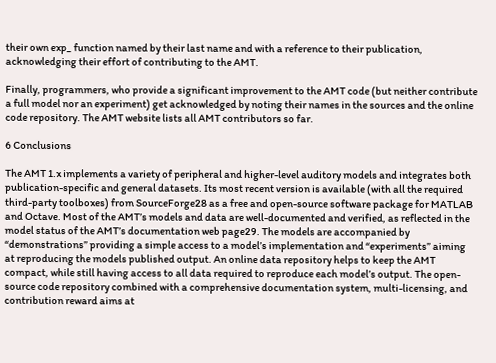their own exp_ function named by their last name and with a reference to their publication, acknowledging their effort of contributing to the AMT.

Finally, programmers, who provide a significant improvement to the AMT code (but neither contribute a full model nor an experiment) get acknowledged by noting their names in the sources and the online code repository. The AMT website lists all AMT contributors so far.

6 Conclusions

The AMT 1.x implements a variety of peripheral and higher-level auditory models and integrates both publication-specific and general datasets. Its most recent version is available (with all the required third-party toolboxes) from SourceForge28 as a free and open-source software package for MATLAB and Octave. Most of the AMT’s models and data are well-documented and verified, as reflected in the model status of the AMT’s documentation web page29. The models are accompanied by “demonstrations” providing a simple access to a model’s implementation and “experiments” aiming at reproducing the models published output. An online data repository helps to keep the AMT compact, while still having access to all data required to reproduce each model’s output. The open-source code repository combined with a comprehensive documentation system, multi-licensing, and contribution reward aims at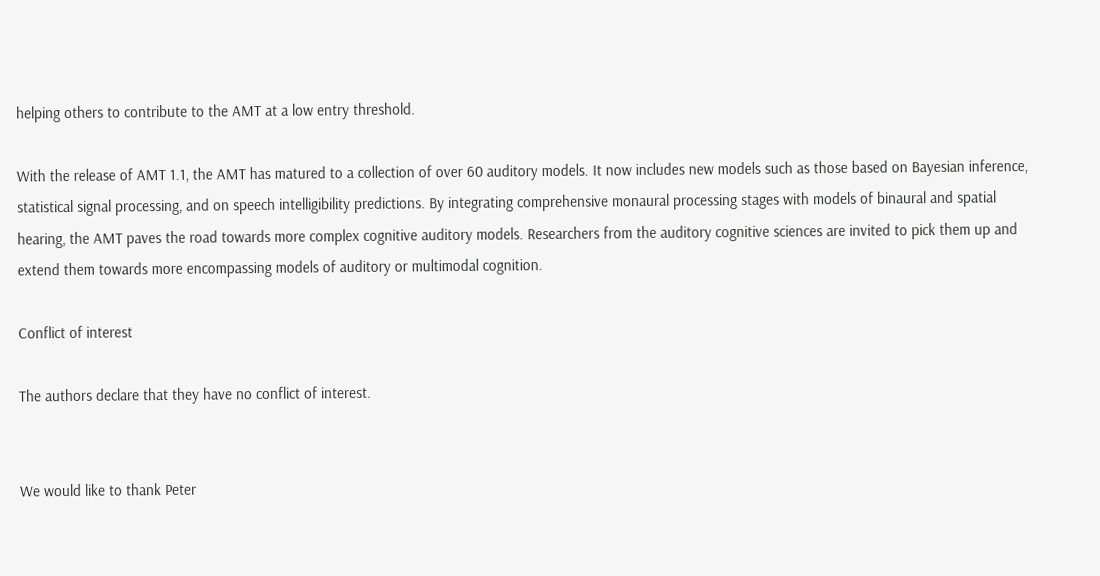helping others to contribute to the AMT at a low entry threshold.

With the release of AMT 1.1, the AMT has matured to a collection of over 60 auditory models. It now includes new models such as those based on Bayesian inference, statistical signal processing, and on speech intelligibility predictions. By integrating comprehensive monaural processing stages with models of binaural and spatial hearing, the AMT paves the road towards more complex cognitive auditory models. Researchers from the auditory cognitive sciences are invited to pick them up and extend them towards more encompassing models of auditory or multimodal cognition.

Conflict of interest

The authors declare that they have no conflict of interest.


We would like to thank Peter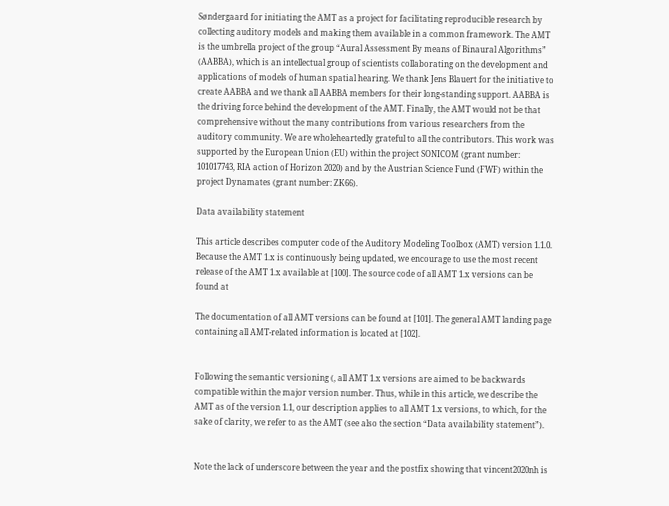Søndergaard for initiating the AMT as a project for facilitating reproducible research by collecting auditory models and making them available in a common framework. The AMT is the umbrella project of the group “Aural Assessment By means of Binaural Algorithms” (AABBA), which is an intellectual group of scientists collaborating on the development and applications of models of human spatial hearing. We thank Jens Blauert for the initiative to create AABBA and we thank all AABBA members for their long-standing support. AABBA is the driving force behind the development of the AMT. Finally, the AMT would not be that comprehensive without the many contributions from various researchers from the auditory community. We are wholeheartedly grateful to all the contributors. This work was supported by the European Union (EU) within the project SONICOM (grant number: 101017743, RIA action of Horizon 2020) and by the Austrian Science Fund (FWF) within the project Dynamates (grant number: ZK66).

Data availability statement

This article describes computer code of the Auditory Modeling Toolbox (AMT) version 1.1.0. Because the AMT 1.x is continuously being updated, we encourage to use the most recent release of the AMT 1.x available at [100]. The source code of all AMT 1.x versions can be found at

The documentation of all AMT versions can be found at [101]. The general AMT landing page containing all AMT-related information is located at [102].


Following the semantic versioning (, all AMT 1.x versions are aimed to be backwards compatible within the major version number. Thus, while in this article, we describe the AMT as of the version 1.1, our description applies to all AMT 1.x versions, to which, for the sake of clarity, we refer to as the AMT (see also the section “Data availability statement”).


Note the lack of underscore between the year and the postfix showing that vincent2020nh is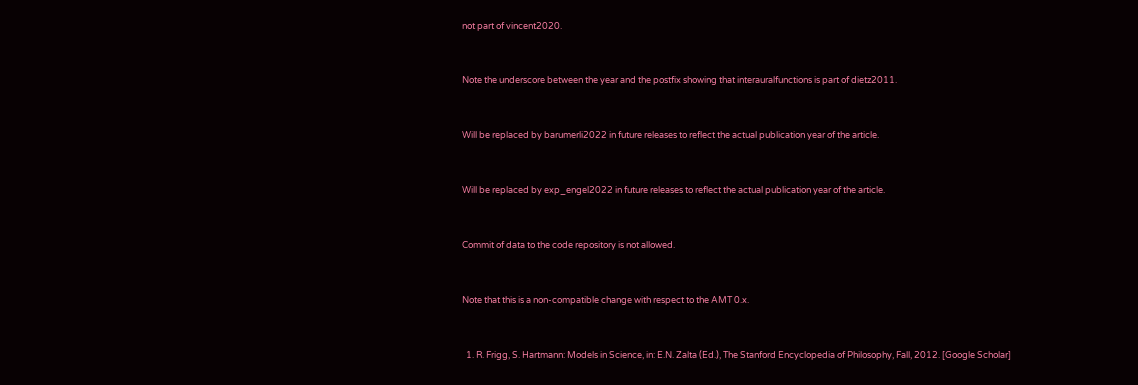not part of vincent2020.


Note the underscore between the year and the postfix showing that interauralfunctions is part of dietz2011.


Will be replaced by barumerli2022 in future releases to reflect the actual publication year of the article.


Will be replaced by exp_engel2022 in future releases to reflect the actual publication year of the article.


Commit of data to the code repository is not allowed.


Note that this is a non-compatible change with respect to the AMT 0.x.


  1. R. Frigg, S. Hartmann: Models in Science, in: E.N. Zalta (Ed.), The Stanford Encyclopedia of Philosophy, Fall, 2012. [Google Scholar]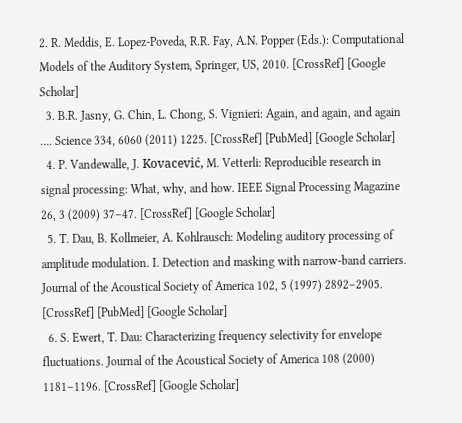2. R. Meddis, E. Lopez-Poveda, R.R. Fay, A.N. Popper (Eds.): Computational Models of the Auditory System, Springer, US, 2010. [CrossRef] [Google Scholar]
  3. B.R. Jasny, G. Chin, L. Chong, S. Vignieri: Again, and again, and again …. Science 334, 6060 (2011) 1225. [CrossRef] [PubMed] [Google Scholar]
  4. P. Vandewalle, J. Kovacević, M. Vetterli: Reproducible research in signal processing: What, why, and how. IEEE Signal Processing Magazine 26, 3 (2009) 37–47. [CrossRef] [Google Scholar]
  5. T. Dau, B. Kollmeier, A. Kohlrausch: Modeling auditory processing of amplitude modulation. I. Detection and masking with narrow-band carriers. Journal of the Acoustical Society of America 102, 5 (1997) 2892–2905. [CrossRef] [PubMed] [Google Scholar]
  6. S. Ewert, T. Dau: Characterizing frequency selectivity for envelope fluctuations. Journal of the Acoustical Society of America 108 (2000) 1181–1196. [CrossRef] [Google Scholar]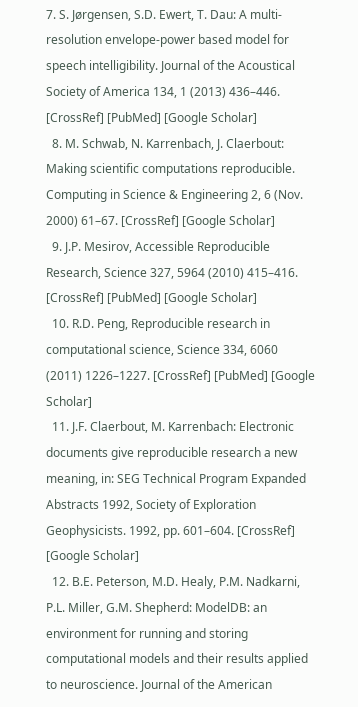7. S. Jørgensen, S.D. Ewert, T. Dau: A multi-resolution envelope-power based model for speech intelligibility. Journal of the Acoustical Society of America 134, 1 (2013) 436–446. [CrossRef] [PubMed] [Google Scholar]
  8. M. Schwab, N. Karrenbach, J. Claerbout: Making scientific computations reproducible. Computing in Science & Engineering 2, 6 (Nov. 2000) 61–67. [CrossRef] [Google Scholar]
  9. J.P. Mesirov, Accessible Reproducible Research, Science 327, 5964 (2010) 415–416. [CrossRef] [PubMed] [Google Scholar]
  10. R.D. Peng, Reproducible research in computational science, Science 334, 6060 (2011) 1226–1227. [CrossRef] [PubMed] [Google Scholar]
  11. J.F. Claerbout, M. Karrenbach: Electronic documents give reproducible research a new meaning, in: SEG Technical Program Expanded Abstracts 1992, Society of Exploration Geophysicists. 1992, pp. 601–604. [CrossRef] [Google Scholar]
  12. B.E. Peterson, M.D. Healy, P.M. Nadkarni, P.L. Miller, G.M. Shepherd: ModelDB: an environment for running and storing computational models and their results applied to neuroscience. Journal of the American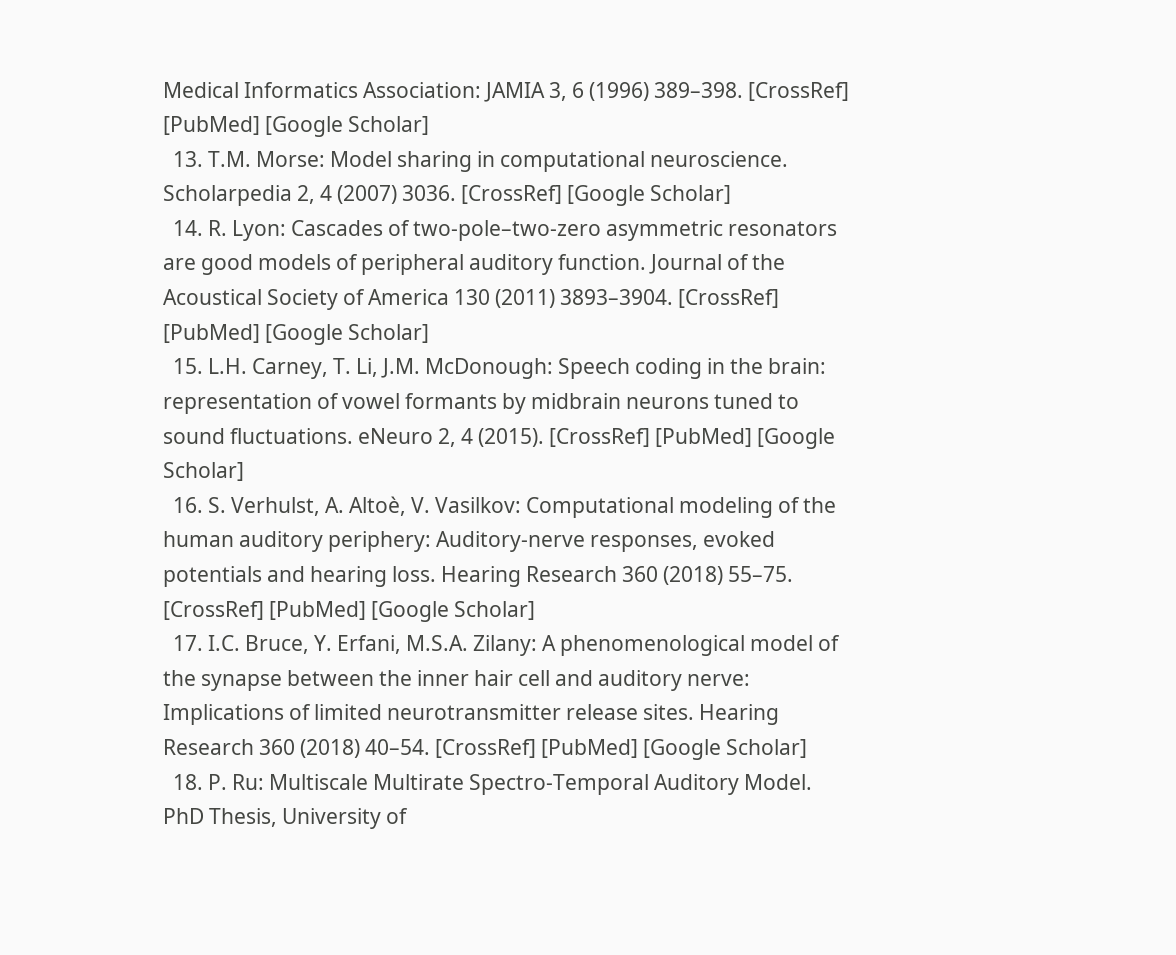Medical Informatics Association: JAMIA 3, 6 (1996) 389–398. [CrossRef] [PubMed] [Google Scholar]
  13. T.M. Morse: Model sharing in computational neuroscience. Scholarpedia 2, 4 (2007) 3036. [CrossRef] [Google Scholar]
  14. R. Lyon: Cascades of two-pole–two-zero asymmetric resonators are good models of peripheral auditory function. Journal of the Acoustical Society of America 130 (2011) 3893–3904. [CrossRef] [PubMed] [Google Scholar]
  15. L.H. Carney, T. Li, J.M. McDonough: Speech coding in the brain: representation of vowel formants by midbrain neurons tuned to sound fluctuations. eNeuro 2, 4 (2015). [CrossRef] [PubMed] [Google Scholar]
  16. S. Verhulst, A. Altoè, V. Vasilkov: Computational modeling of the human auditory periphery: Auditory-nerve responses, evoked potentials and hearing loss. Hearing Research 360 (2018) 55–75. [CrossRef] [PubMed] [Google Scholar]
  17. I.C. Bruce, Y. Erfani, M.S.A. Zilany: A phenomenological model of the synapse between the inner hair cell and auditory nerve: Implications of limited neurotransmitter release sites. Hearing Research 360 (2018) 40–54. [CrossRef] [PubMed] [Google Scholar]
  18. P. Ru: Multiscale Multirate Spectro-Temporal Auditory Model. PhD Thesis, University of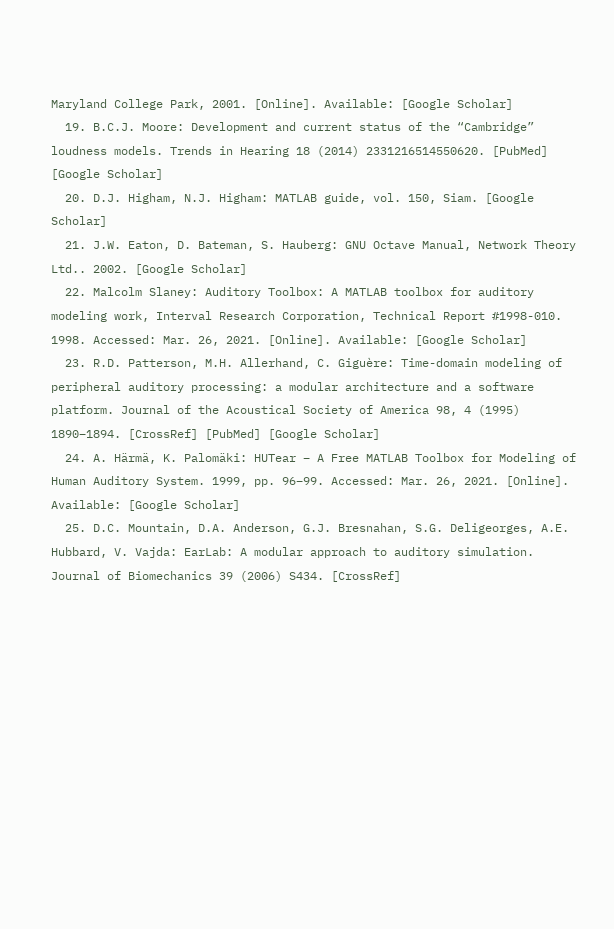Maryland College Park, 2001. [Online]. Available: [Google Scholar]
  19. B.C.J. Moore: Development and current status of the “Cambridge” loudness models. Trends in Hearing 18 (2014) 2331216514550620. [PubMed] [Google Scholar]
  20. D.J. Higham, N.J. Higham: MATLAB guide, vol. 150, Siam. [Google Scholar]
  21. J.W. Eaton, D. Bateman, S. Hauberg: GNU Octave Manual, Network Theory Ltd.. 2002. [Google Scholar]
  22. Malcolm Slaney: Auditory Toolbox: A MATLAB toolbox for auditory modeling work, Interval Research Corporation, Technical Report #1998-010. 1998. Accessed: Mar. 26, 2021. [Online]. Available: [Google Scholar]
  23. R.D. Patterson, M.H. Allerhand, C. Giguère: Time-domain modeling of peripheral auditory processing: a modular architecture and a software platform. Journal of the Acoustical Society of America 98, 4 (1995) 1890–1894. [CrossRef] [PubMed] [Google Scholar]
  24. A. Härmä, K. Palomäki: HUTear – A Free MATLAB Toolbox for Modeling of Human Auditory System. 1999, pp. 96–99. Accessed: Mar. 26, 2021. [Online]. Available: [Google Scholar]
  25. D.C. Mountain, D.A. Anderson, G.J. Bresnahan, S.G. Deligeorges, A.E. Hubbard, V. Vajda: EarLab: A modular approach to auditory simulation. Journal of Biomechanics 39 (2006) S434. [CrossRef]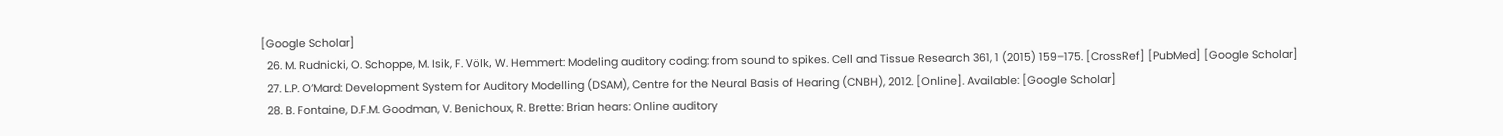[Google Scholar]
  26. M. Rudnicki, O. Schoppe, M. Isik, F. Völk, W. Hemmert: Modeling auditory coding: from sound to spikes. Cell and Tissue Research 361, 1 (2015) 159–175. [CrossRef] [PubMed] [Google Scholar]
  27. L.P. O’Mard: Development System for Auditory Modelling (DSAM), Centre for the Neural Basis of Hearing (CNBH), 2012. [Online]. Available: [Google Scholar]
  28. B. Fontaine, D.F.M. Goodman, V. Benichoux, R. Brette: Brian hears: Online auditory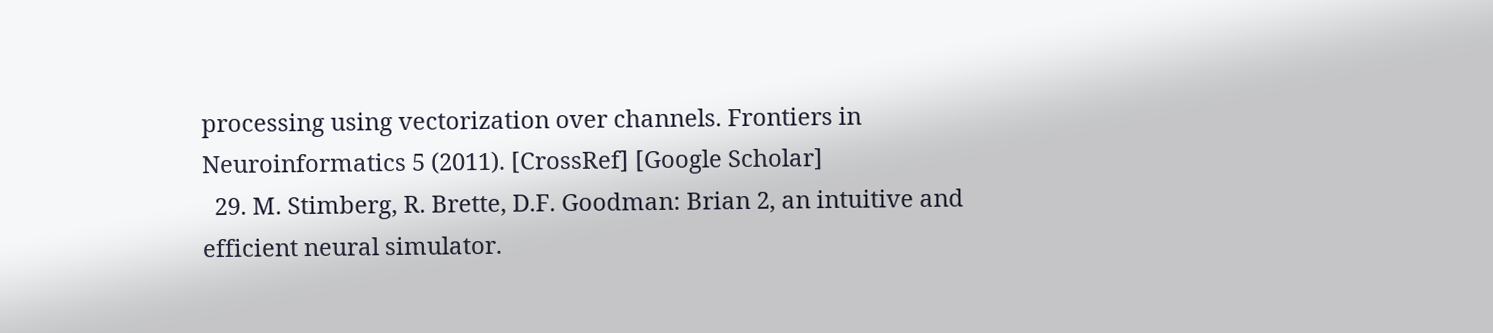processing using vectorization over channels. Frontiers in Neuroinformatics 5 (2011). [CrossRef] [Google Scholar]
  29. M. Stimberg, R. Brette, D.F. Goodman: Brian 2, an intuitive and efficient neural simulator.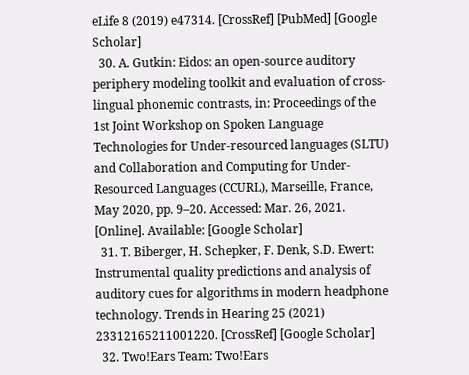eLife 8 (2019) e47314. [CrossRef] [PubMed] [Google Scholar]
  30. A. Gutkin: Eidos: an open-source auditory periphery modeling toolkit and evaluation of cross-lingual phonemic contrasts, in: Proceedings of the 1st Joint Workshop on Spoken Language Technologies for Under-resourced languages (SLTU) and Collaboration and Computing for Under-Resourced Languages (CCURL), Marseille, France, May 2020, pp. 9–20. Accessed: Mar. 26, 2021. [Online]. Available: [Google Scholar]
  31. T. Biberger, H. Schepker, F. Denk, S.D. Ewert: Instrumental quality predictions and analysis of auditory cues for algorithms in modern headphone technology. Trends in Hearing 25 (2021) 23312165211001220. [CrossRef] [Google Scholar]
  32. Two!Ears Team: Two!Ears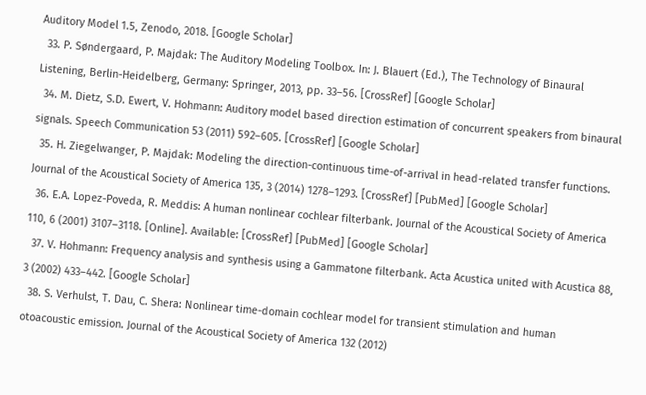Auditory Model 1.5, Zenodo, 2018. [Google Scholar]
  33. P. Søndergaard, P. Majdak: The Auditory Modeling Toolbox. In: J. Blauert (Ed.), The Technology of Binaural Listening, Berlin-Heidelberg, Germany: Springer, 2013, pp. 33–56. [CrossRef] [Google Scholar]
  34. M. Dietz, S.D. Ewert, V. Hohmann: Auditory model based direction estimation of concurrent speakers from binaural signals. Speech Communication 53 (2011) 592–605. [CrossRef] [Google Scholar]
  35. H. Ziegelwanger, P. Majdak: Modeling the direction-continuous time-of-arrival in head-related transfer functions. Journal of the Acoustical Society of America 135, 3 (2014) 1278–1293. [CrossRef] [PubMed] [Google Scholar]
  36. E.A. Lopez-Poveda, R. Meddis: A human nonlinear cochlear filterbank. Journal of the Acoustical Society of America 110, 6 (2001) 3107–3118. [Online]. Available: [CrossRef] [PubMed] [Google Scholar]
  37. V. Hohmann: Frequency analysis and synthesis using a Gammatone filterbank. Acta Acustica united with Acustica 88, 3 (2002) 433–442. [Google Scholar]
  38. S. Verhulst, T. Dau, C. Shera: Nonlinear time-domain cochlear model for transient stimulation and human otoacoustic emission. Journal of the Acoustical Society of America 132 (2012)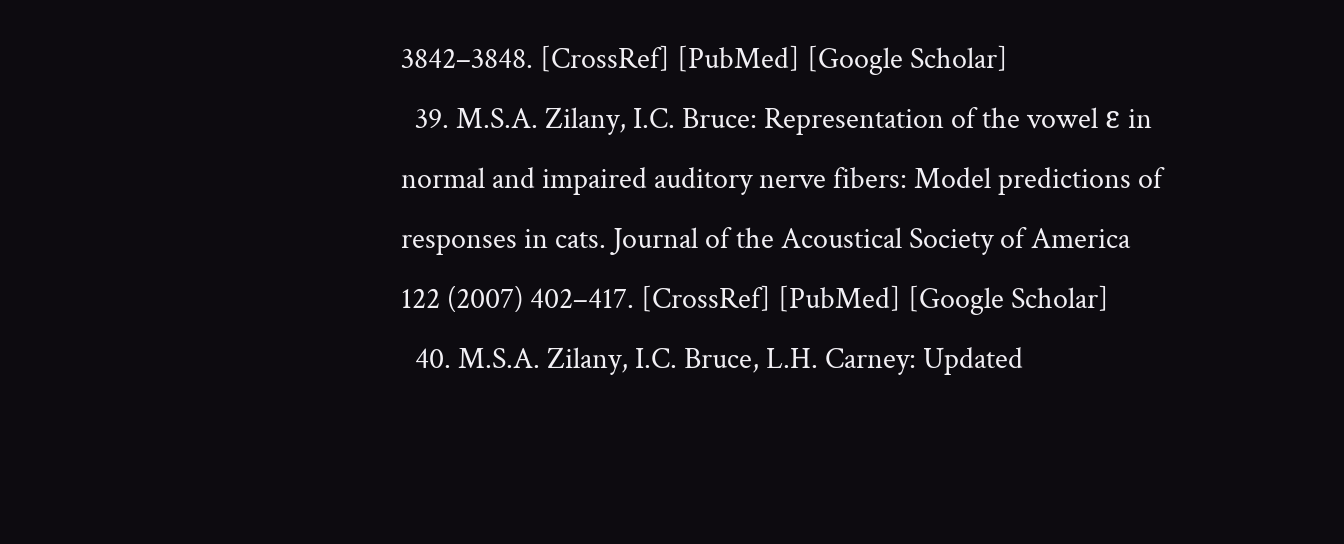3842–3848. [CrossRef] [PubMed] [Google Scholar]
  39. M.S.A. Zilany, I.C. Bruce: Representation of the vowel ε in normal and impaired auditory nerve fibers: Model predictions of responses in cats. Journal of the Acoustical Society of America 122 (2007) 402–417. [CrossRef] [PubMed] [Google Scholar]
  40. M.S.A. Zilany, I.C. Bruce, L.H. Carney: Updated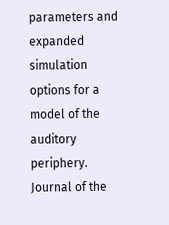parameters and expanded simulation options for a model of the auditory periphery. Journal of the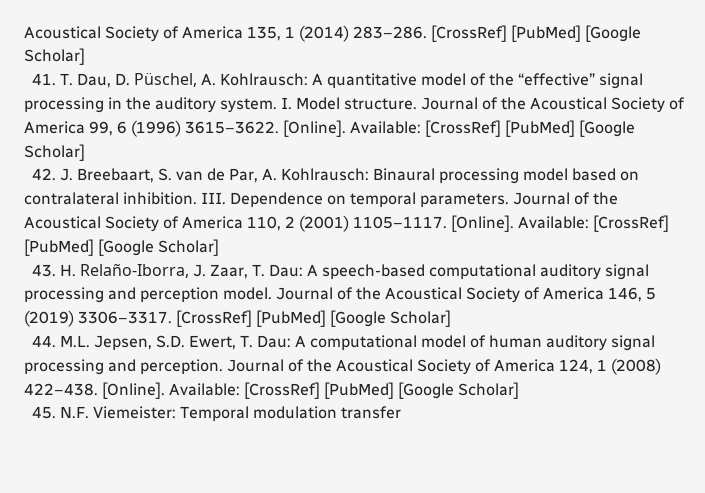Acoustical Society of America 135, 1 (2014) 283–286. [CrossRef] [PubMed] [Google Scholar]
  41. T. Dau, D. Püschel, A. Kohlrausch: A quantitative model of the “effective” signal processing in the auditory system. I. Model structure. Journal of the Acoustical Society of America 99, 6 (1996) 3615–3622. [Online]. Available: [CrossRef] [PubMed] [Google Scholar]
  42. J. Breebaart, S. van de Par, A. Kohlrausch: Binaural processing model based on contralateral inhibition. III. Dependence on temporal parameters. Journal of the Acoustical Society of America 110, 2 (2001) 1105–1117. [Online]. Available: [CrossRef] [PubMed] [Google Scholar]
  43. H. Relaño-Iborra, J. Zaar, T. Dau: A speech-based computational auditory signal processing and perception model. Journal of the Acoustical Society of America 146, 5 (2019) 3306–3317. [CrossRef] [PubMed] [Google Scholar]
  44. M.L. Jepsen, S.D. Ewert, T. Dau: A computational model of human auditory signal processing and perception. Journal of the Acoustical Society of America 124, 1 (2008) 422–438. [Online]. Available: [CrossRef] [PubMed] [Google Scholar]
  45. N.F. Viemeister: Temporal modulation transfer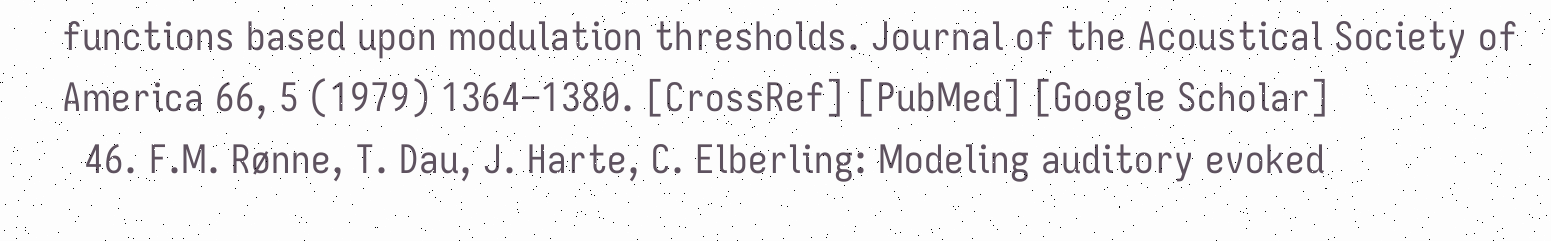functions based upon modulation thresholds. Journal of the Acoustical Society of America 66, 5 (1979) 1364–1380. [CrossRef] [PubMed] [Google Scholar]
  46. F.M. Rønne, T. Dau, J. Harte, C. Elberling: Modeling auditory evoked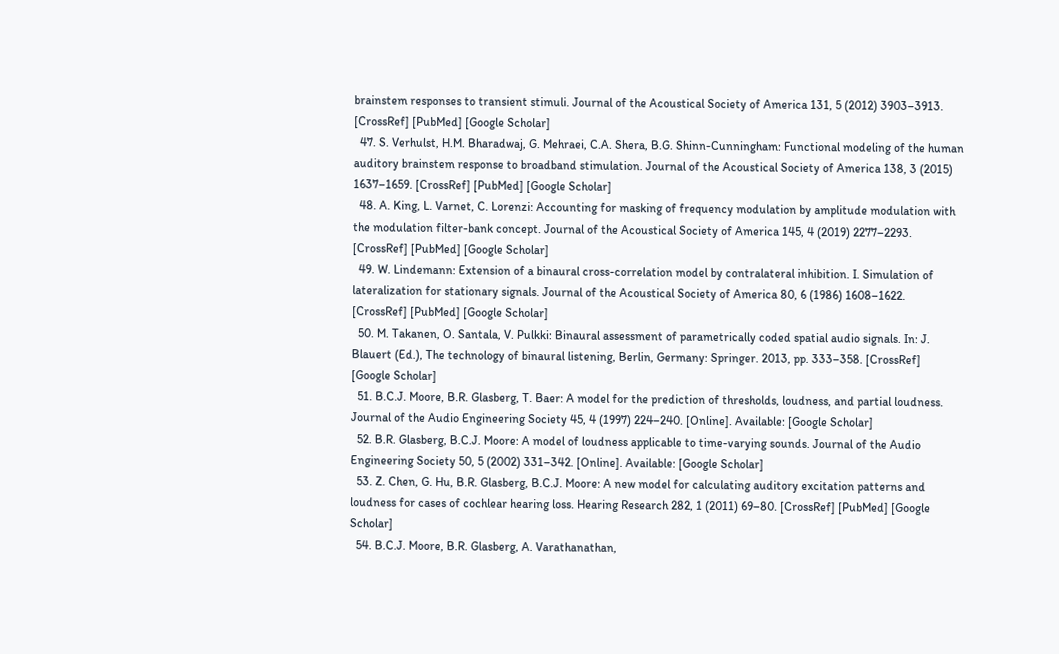brainstem responses to transient stimuli. Journal of the Acoustical Society of America 131, 5 (2012) 3903–3913. [CrossRef] [PubMed] [Google Scholar]
  47. S. Verhulst, H.M. Bharadwaj, G. Mehraei, C.A. Shera, B.G. Shinn-Cunningham: Functional modeling of the human auditory brainstem response to broadband stimulation. Journal of the Acoustical Society of America 138, 3 (2015) 1637–1659. [CrossRef] [PubMed] [Google Scholar]
  48. A. King, L. Varnet, C. Lorenzi: Accounting for masking of frequency modulation by amplitude modulation with the modulation filter-bank concept. Journal of the Acoustical Society of America 145, 4 (2019) 2277–2293. [CrossRef] [PubMed] [Google Scholar]
  49. W. Lindemann: Extension of a binaural cross-correlation model by contralateral inhibition. I. Simulation of lateralization for stationary signals. Journal of the Acoustical Society of America 80, 6 (1986) 1608–1622. [CrossRef] [PubMed] [Google Scholar]
  50. M. Takanen, O. Santala, V. Pulkki: Binaural assessment of parametrically coded spatial audio signals. In: J. Blauert (Ed.), The technology of binaural listening, Berlin, Germany: Springer. 2013, pp. 333–358. [CrossRef] [Google Scholar]
  51. B.C.J. Moore, B.R. Glasberg, T. Baer: A model for the prediction of thresholds, loudness, and partial loudness. Journal of the Audio Engineering Society 45, 4 (1997) 224–240. [Online]. Available: [Google Scholar]
  52. B.R. Glasberg, B.C.J. Moore: A model of loudness applicable to time-varying sounds. Journal of the Audio Engineering Society 50, 5 (2002) 331–342. [Online]. Available: [Google Scholar]
  53. Z. Chen, G. Hu, B.R. Glasberg, B.C.J. Moore: A new model for calculating auditory excitation patterns and loudness for cases of cochlear hearing loss. Hearing Research 282, 1 (2011) 69–80. [CrossRef] [PubMed] [Google Scholar]
  54. B.C.J. Moore, B.R. Glasberg, A. Varathanathan,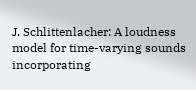J. Schlittenlacher: A loudness model for time-varying sounds incorporating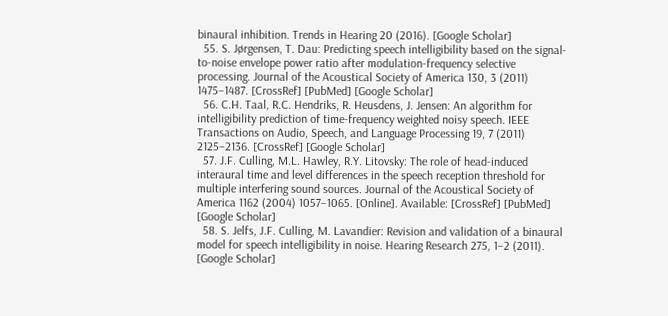binaural inhibition. Trends in Hearing 20 (2016). [Google Scholar]
  55. S. Jørgensen, T. Dau: Predicting speech intelligibility based on the signal-to-noise envelope power ratio after modulation-frequency selective processing. Journal of the Acoustical Society of America 130, 3 (2011) 1475–1487. [CrossRef] [PubMed] [Google Scholar]
  56. C.H. Taal, R.C. Hendriks, R. Heusdens, J. Jensen: An algorithm for intelligibility prediction of time-frequency weighted noisy speech. IEEE Transactions on Audio, Speech, and Language Processing 19, 7 (2011) 2125–2136. [CrossRef] [Google Scholar]
  57. J.F. Culling, M.L. Hawley, R.Y. Litovsky: The role of head-induced interaural time and level differences in the speech reception threshold for multiple interfering sound sources. Journal of the Acoustical Society of America 1162 (2004) 1057–1065. [Online]. Available: [CrossRef] [PubMed] [Google Scholar]
  58. S. Jelfs, J.F. Culling, M. Lavandier: Revision and validation of a binaural model for speech intelligibility in noise. Hearing Research 275, 1–2 (2011). [Google Scholar]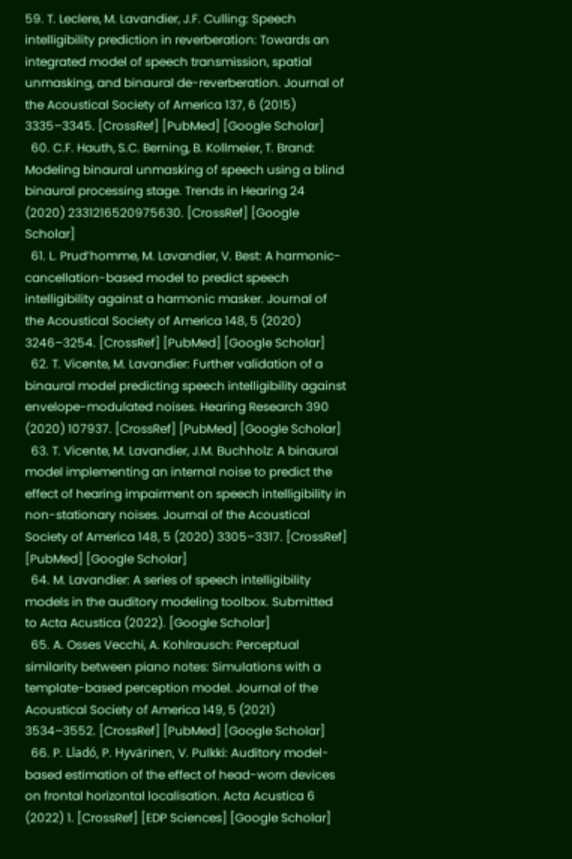59. T. Leclere, M. Lavandier, J.F. Culling: Speech intelligibility prediction in reverberation: Towards an integrated model of speech transmission, spatial unmasking, and binaural de-reverberation. Journal of the Acoustical Society of America 137, 6 (2015) 3335–3345. [CrossRef] [PubMed] [Google Scholar]
  60. C.F. Hauth, S.C. Berning, B. Kollmeier, T. Brand: Modeling binaural unmasking of speech using a blind binaural processing stage. Trends in Hearing 24 (2020) 2331216520975630. [CrossRef] [Google Scholar]
  61. L. Prud’homme, M. Lavandier, V. Best: A harmonic-cancellation-based model to predict speech intelligibility against a harmonic masker. Journal of the Acoustical Society of America 148, 5 (2020) 3246–3254. [CrossRef] [PubMed] [Google Scholar]
  62. T. Vicente, M. Lavandier: Further validation of a binaural model predicting speech intelligibility against envelope-modulated noises. Hearing Research 390 (2020) 107937. [CrossRef] [PubMed] [Google Scholar]
  63. T. Vicente, M. Lavandier, J.M. Buchholz: A binaural model implementing an internal noise to predict the effect of hearing impairment on speech intelligibility in non-stationary noises. Journal of the Acoustical Society of America 148, 5 (2020) 3305–3317. [CrossRef] [PubMed] [Google Scholar]
  64. M. Lavandier: A series of speech intelligibility models in the auditory modeling toolbox. Submitted to Acta Acustica (2022). [Google Scholar]
  65. A. Osses Vecchi, A. Kohlrausch: Perceptual similarity between piano notes: Simulations with a template-based perception model. Journal of the Acoustical Society of America 149, 5 (2021) 3534–3552. [CrossRef] [PubMed] [Google Scholar]
  66. P. Lladó, P. Hyvärinen, V. Pulkki: Auditory model-based estimation of the effect of head-worn devices on frontal horizontal localisation. Acta Acustica 6 (2022) 1. [CrossRef] [EDP Sciences] [Google Scholar]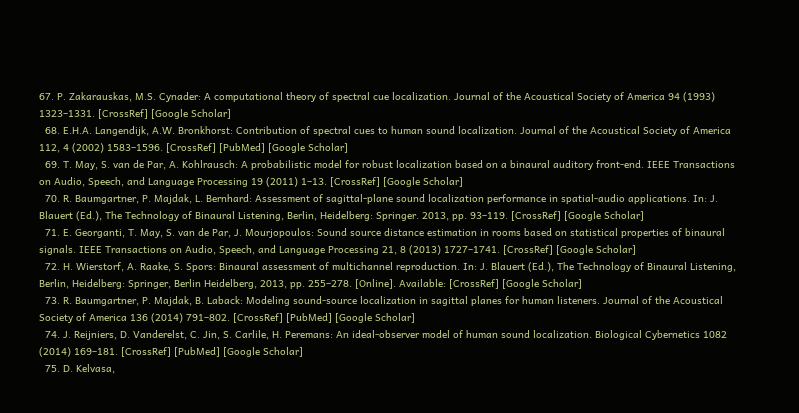67. P. Zakarauskas, M.S. Cynader: A computational theory of spectral cue localization. Journal of the Acoustical Society of America 94 (1993) 1323–1331. [CrossRef] [Google Scholar]
  68. E.H.A. Langendijk, A.W. Bronkhorst: Contribution of spectral cues to human sound localization. Journal of the Acoustical Society of America 112, 4 (2002) 1583–1596. [CrossRef] [PubMed] [Google Scholar]
  69. T. May, S. van de Par, A. Kohlrausch: A probabilistic model for robust localization based on a binaural auditory front-end. IEEE Transactions on Audio, Speech, and Language Processing 19 (2011) 1–13. [CrossRef] [Google Scholar]
  70. R. Baumgartner, P. Majdak, L. Bernhard: Assessment of sagittal-plane sound localization performance in spatial-audio applications. In: J. Blauert (Ed.), The Technology of Binaural Listening, Berlin, Heidelberg: Springer. 2013, pp. 93–119. [CrossRef] [Google Scholar]
  71. E. Georganti, T. May, S. van de Par, J. Mourjopoulos: Sound source distance estimation in rooms based on statistical properties of binaural signals. IEEE Transactions on Audio, Speech, and Language Processing 21, 8 (2013) 1727–1741. [CrossRef] [Google Scholar]
  72. H. Wierstorf, A. Raake, S. Spors: Binaural assessment of multichannel reproduction. In: J. Blauert (Ed.), The Technology of Binaural Listening, Berlin, Heidelberg: Springer, Berlin Heidelberg, 2013, pp. 255–278. [Online]. Available: [CrossRef] [Google Scholar]
  73. R. Baumgartner, P. Majdak, B. Laback: Modeling sound-source localization in sagittal planes for human listeners. Journal of the Acoustical Society of America 136 (2014) 791–802. [CrossRef] [PubMed] [Google Scholar]
  74. J. Reijniers, D. Vanderelst, C. Jin, S. Carlile, H. Peremans: An ideal-observer model of human sound localization. Biological Cybernetics 1082 (2014) 169–181. [CrossRef] [PubMed] [Google Scholar]
  75. D. Kelvasa,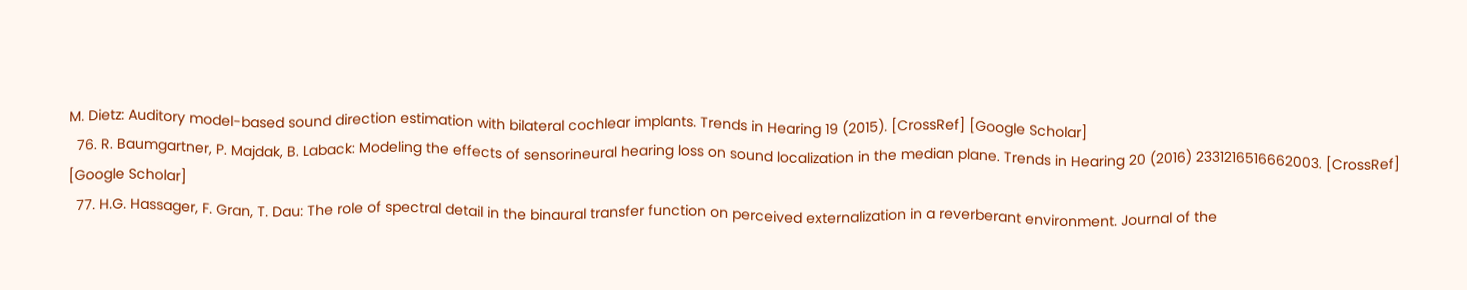M. Dietz: Auditory model-based sound direction estimation with bilateral cochlear implants. Trends in Hearing 19 (2015). [CrossRef] [Google Scholar]
  76. R. Baumgartner, P. Majdak, B. Laback: Modeling the effects of sensorineural hearing loss on sound localization in the median plane. Trends in Hearing 20 (2016) 2331216516662003. [CrossRef] [Google Scholar]
  77. H.G. Hassager, F. Gran, T. Dau: The role of spectral detail in the binaural transfer function on perceived externalization in a reverberant environment. Journal of the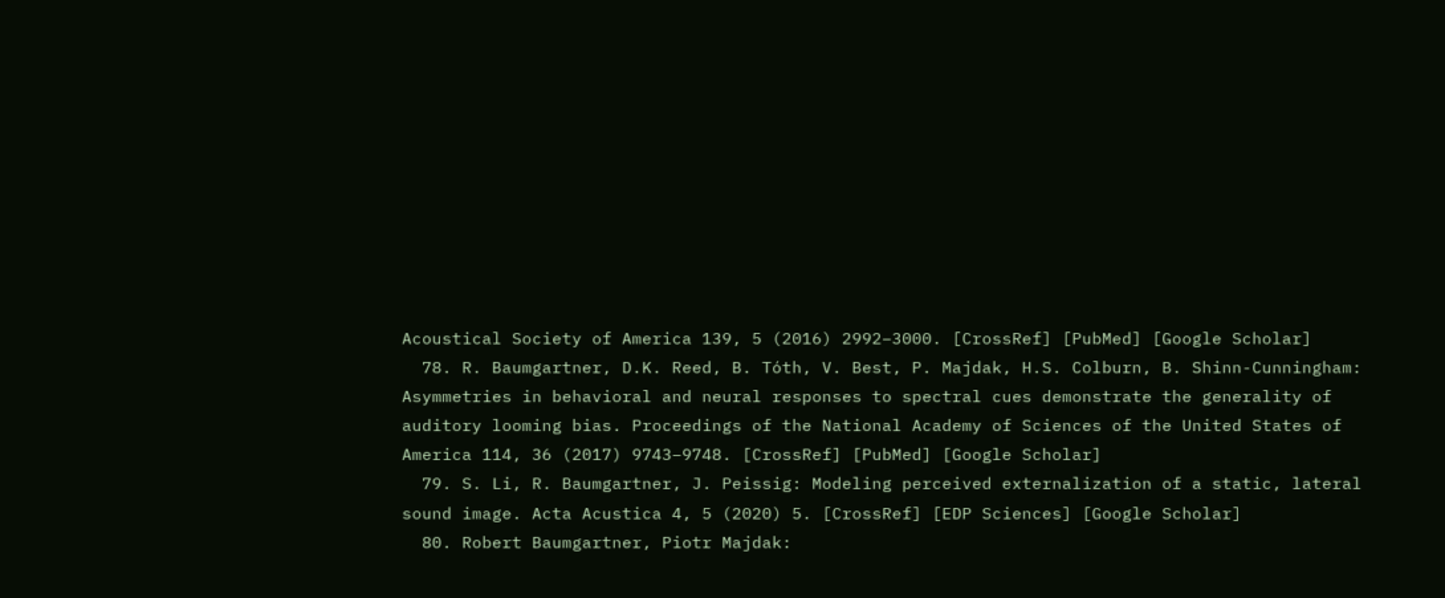Acoustical Society of America 139, 5 (2016) 2992–3000. [CrossRef] [PubMed] [Google Scholar]
  78. R. Baumgartner, D.K. Reed, B. Tóth, V. Best, P. Majdak, H.S. Colburn, B. Shinn-Cunningham: Asymmetries in behavioral and neural responses to spectral cues demonstrate the generality of auditory looming bias. Proceedings of the National Academy of Sciences of the United States of America 114, 36 (2017) 9743–9748. [CrossRef] [PubMed] [Google Scholar]
  79. S. Li, R. Baumgartner, J. Peissig: Modeling perceived externalization of a static, lateral sound image. Acta Acustica 4, 5 (2020) 5. [CrossRef] [EDP Sciences] [Google Scholar]
  80. Robert Baumgartner, Piotr Majdak: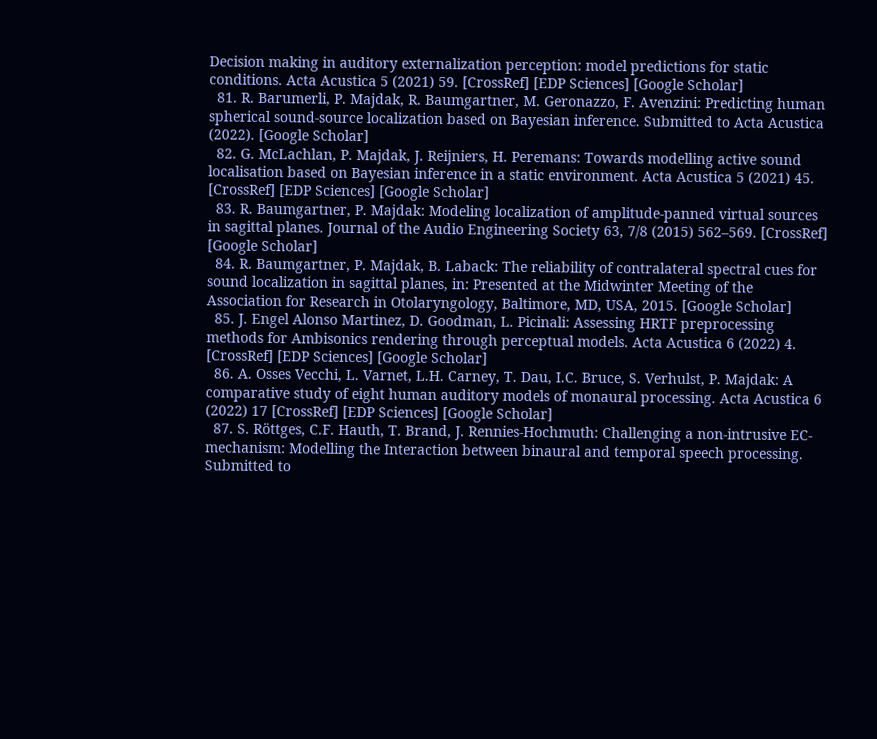Decision making in auditory externalization perception: model predictions for static conditions. Acta Acustica 5 (2021) 59. [CrossRef] [EDP Sciences] [Google Scholar]
  81. R. Barumerli, P. Majdak, R. Baumgartner, M. Geronazzo, F. Avenzini: Predicting human spherical sound-source localization based on Bayesian inference. Submitted to Acta Acustica (2022). [Google Scholar]
  82. G. McLachlan, P. Majdak, J. Reijniers, H. Peremans: Towards modelling active sound localisation based on Bayesian inference in a static environment. Acta Acustica 5 (2021) 45. [CrossRef] [EDP Sciences] [Google Scholar]
  83. R. Baumgartner, P. Majdak: Modeling localization of amplitude-panned virtual sources in sagittal planes. Journal of the Audio Engineering Society 63, 7/8 (2015) 562–569. [CrossRef] [Google Scholar]
  84. R. Baumgartner, P. Majdak, B. Laback: The reliability of contralateral spectral cues for sound localization in sagittal planes, in: Presented at the Midwinter Meeting of the Association for Research in Otolaryngology, Baltimore, MD, USA, 2015. [Google Scholar]
  85. J. Engel Alonso Martinez, D. Goodman, L. Picinali: Assessing HRTF preprocessing methods for Ambisonics rendering through perceptual models. Acta Acustica 6 (2022) 4. [CrossRef] [EDP Sciences] [Google Scholar]
  86. A. Osses Vecchi, L. Varnet, L.H. Carney, T. Dau, I.C. Bruce, S. Verhulst, P. Majdak: A comparative study of eight human auditory models of monaural processing. Acta Acustica 6 (2022) 17 [CrossRef] [EDP Sciences] [Google Scholar]
  87. S. Röttges, C.F. Hauth, T. Brand, J. Rennies-Hochmuth: Challenging a non-intrusive EC-mechanism: Modelling the Interaction between binaural and temporal speech processing. Submitted to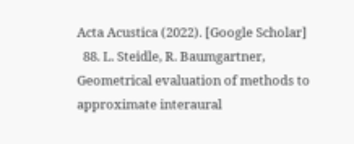Acta Acustica (2022). [Google Scholar]
  88. L. Steidle, R. Baumgartner, Geometrical evaluation of methods to approximate interaural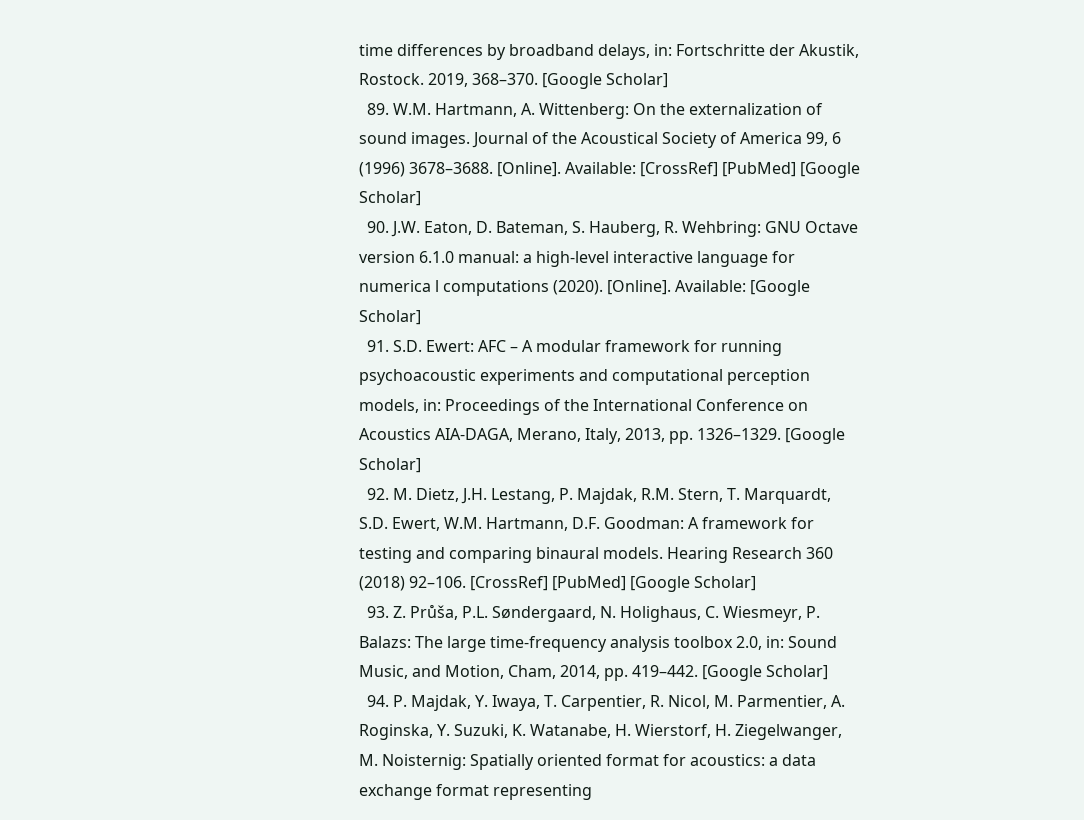time differences by broadband delays, in: Fortschritte der Akustik, Rostock. 2019, 368–370. [Google Scholar]
  89. W.M. Hartmann, A. Wittenberg: On the externalization of sound images. Journal of the Acoustical Society of America 99, 6 (1996) 3678–3688. [Online]. Available: [CrossRef] [PubMed] [Google Scholar]
  90. J.W. Eaton, D. Bateman, S. Hauberg, R. Wehbring: GNU Octave version 6.1.0 manual: a high-level interactive language for numerica l computations (2020). [Online]. Available: [Google Scholar]
  91. S.D. Ewert: AFC – A modular framework for running psychoacoustic experiments and computational perception models, in: Proceedings of the International Conference on Acoustics AIA-DAGA, Merano, Italy, 2013, pp. 1326–1329. [Google Scholar]
  92. M. Dietz, J.H. Lestang, P. Majdak, R.M. Stern, T. Marquardt, S.D. Ewert, W.M. Hartmann, D.F. Goodman: A framework for testing and comparing binaural models. Hearing Research 360 (2018) 92–106. [CrossRef] [PubMed] [Google Scholar]
  93. Z. Průša, P.L. Søndergaard, N. Holighaus, C. Wiesmeyr, P. Balazs: The large time-frequency analysis toolbox 2.0, in: Sound Music, and Motion, Cham, 2014, pp. 419–442. [Google Scholar]
  94. P. Majdak, Y. Iwaya, T. Carpentier, R. Nicol, M. Parmentier, A. Roginska, Y. Suzuki, K. Watanabe, H. Wierstorf, H. Ziegelwanger, M. Noisternig: Spatially oriented format for acoustics: a data exchange format representing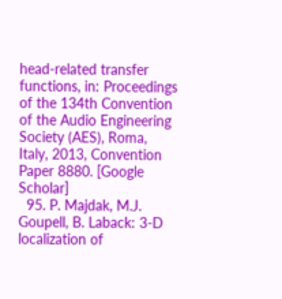head-related transfer functions, in: Proceedings of the 134th Convention of the Audio Engineering Society (AES), Roma, Italy, 2013, Convention Paper 8880. [Google Scholar]
  95. P. Majdak, M.J. Goupell, B. Laback: 3-D localization of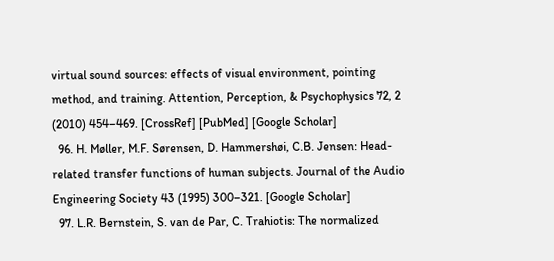virtual sound sources: effects of visual environment, pointing method, and training. Attention, Perception, & Psychophysics 72, 2 (2010) 454–469. [CrossRef] [PubMed] [Google Scholar]
  96. H. Møller, M.F. Sørensen, D. Hammershøi, C.B. Jensen: Head-related transfer functions of human subjects. Journal of the Audio Engineering Society 43 (1995) 300–321. [Google Scholar]
  97. L.R. Bernstein, S. van de Par, C. Trahiotis: The normalized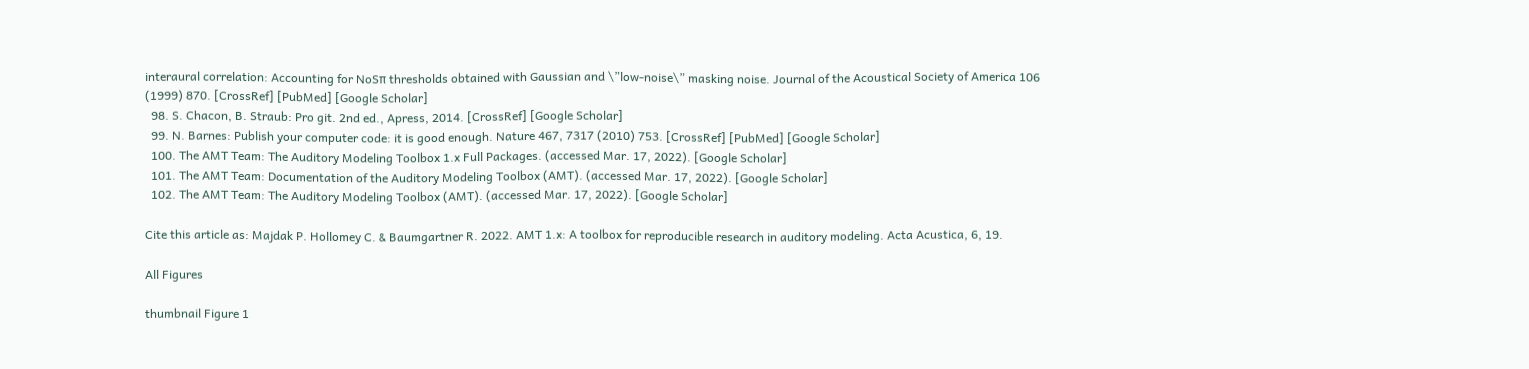interaural correlation: Accounting for NoSπ thresholds obtained with Gaussian and \”low-noise\” masking noise. Journal of the Acoustical Society of America 106 (1999) 870. [CrossRef] [PubMed] [Google Scholar]
  98. S. Chacon, B. Straub: Pro git. 2nd ed., Apress, 2014. [CrossRef] [Google Scholar]
  99. N. Barnes: Publish your computer code: it is good enough. Nature 467, 7317 (2010) 753. [CrossRef] [PubMed] [Google Scholar]
  100. The AMT Team: The Auditory Modeling Toolbox 1.x Full Packages. (accessed Mar. 17, 2022). [Google Scholar]
  101. The AMT Team: Documentation of the Auditory Modeling Toolbox (AMT). (accessed Mar. 17, 2022). [Google Scholar]
  102. The AMT Team: The Auditory Modeling Toolbox (AMT). (accessed Mar. 17, 2022). [Google Scholar]

Cite this article as: Majdak P. Hollomey C. & Baumgartner R. 2022. AMT 1.x: A toolbox for reproducible research in auditory modeling. Acta Acustica, 6, 19.

All Figures

thumbnail Figure 1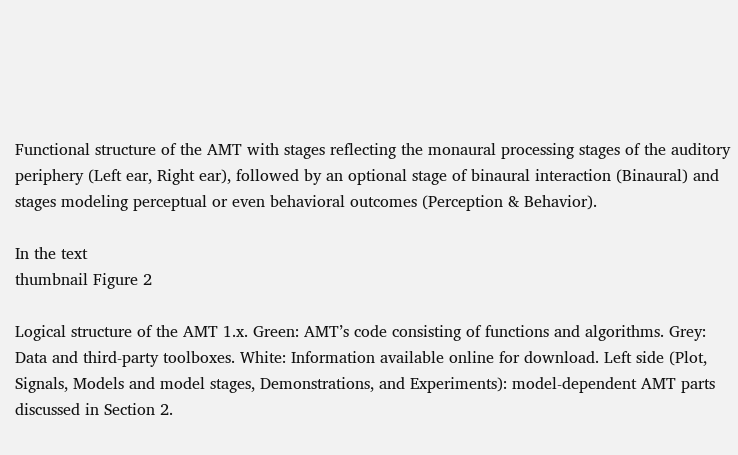Functional structure of the AMT with stages reflecting the monaural processing stages of the auditory periphery (Left ear, Right ear), followed by an optional stage of binaural interaction (Binaural) and stages modeling perceptual or even behavioral outcomes (Perception & Behavior).

In the text
thumbnail Figure 2

Logical structure of the AMT 1.x. Green: AMT’s code consisting of functions and algorithms. Grey: Data and third-party toolboxes. White: Information available online for download. Left side (Plot, Signals, Models and model stages, Demonstrations, and Experiments): model-dependent AMT parts discussed in Section 2.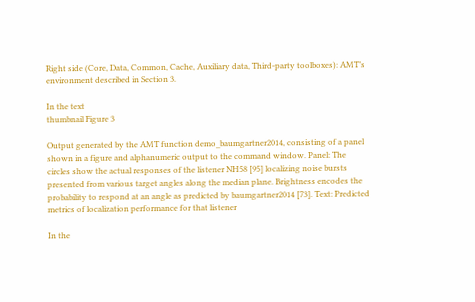Right side (Core, Data, Common, Cache, Auxiliary data, Third-party toolboxes): AMT’s environment described in Section 3.

In the text
thumbnail Figure 3

Output generated by the AMT function demo_baumgartner2014, consisting of a panel shown in a figure and alphanumeric output to the command window. Panel: The circles show the actual responses of the listener NH58 [95] localizing noise bursts presented from various target angles along the median plane. Brightness encodes the probability to respond at an angle as predicted by baumgartner2014 [73]. Text: Predicted metrics of localization performance for that listener

In the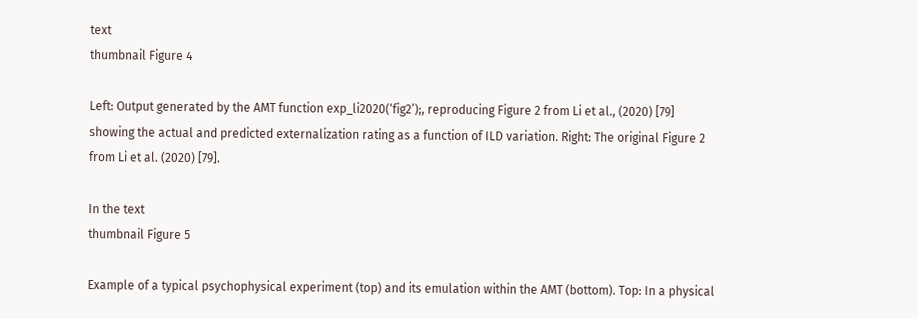text
thumbnail Figure 4

Left: Output generated by the AMT function exp_li2020(‘fig2’);, reproducing Figure 2 from Li et al., (2020) [79] showing the actual and predicted externalization rating as a function of ILD variation. Right: The original Figure 2 from Li et al. (2020) [79].

In the text
thumbnail Figure 5

Example of a typical psychophysical experiment (top) and its emulation within the AMT (bottom). Top: In a physical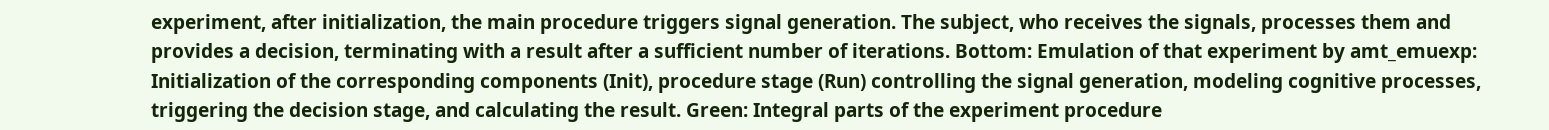experiment, after initialization, the main procedure triggers signal generation. The subject, who receives the signals, processes them and provides a decision, terminating with a result after a sufficient number of iterations. Bottom: Emulation of that experiment by amt_emuexp: Initialization of the corresponding components (Init), procedure stage (Run) controlling the signal generation, modeling cognitive processes, triggering the decision stage, and calculating the result. Green: Integral parts of the experiment procedure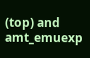(top) and amt_emuexp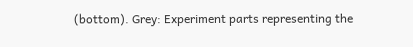(bottom). Grey: Experiment parts representing the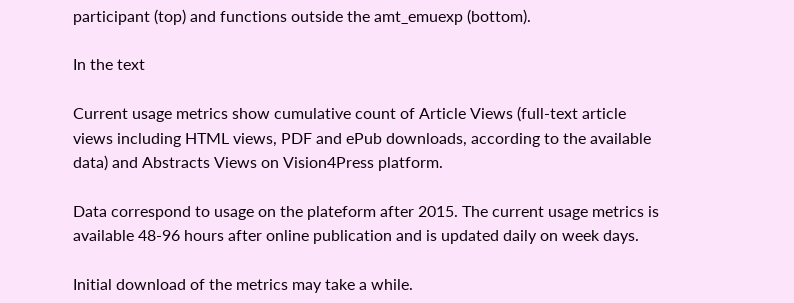participant (top) and functions outside the amt_emuexp (bottom).

In the text

Current usage metrics show cumulative count of Article Views (full-text article views including HTML views, PDF and ePub downloads, according to the available data) and Abstracts Views on Vision4Press platform.

Data correspond to usage on the plateform after 2015. The current usage metrics is available 48-96 hours after online publication and is updated daily on week days.

Initial download of the metrics may take a while.